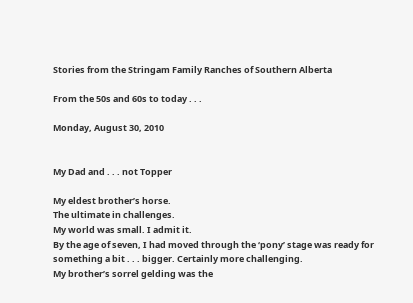Stories from the Stringam Family Ranches of Southern Alberta

From the 50s and 60s to today . . .

Monday, August 30, 2010


My Dad and . . . not Topper

My eldest brother’s horse.
The ultimate in challenges.
My world was small. I admit it.
By the age of seven, I had moved through the ‘pony’ stage was ready for something a bit . . . bigger. Certainly more challenging.
My brother’s sorrel gelding was the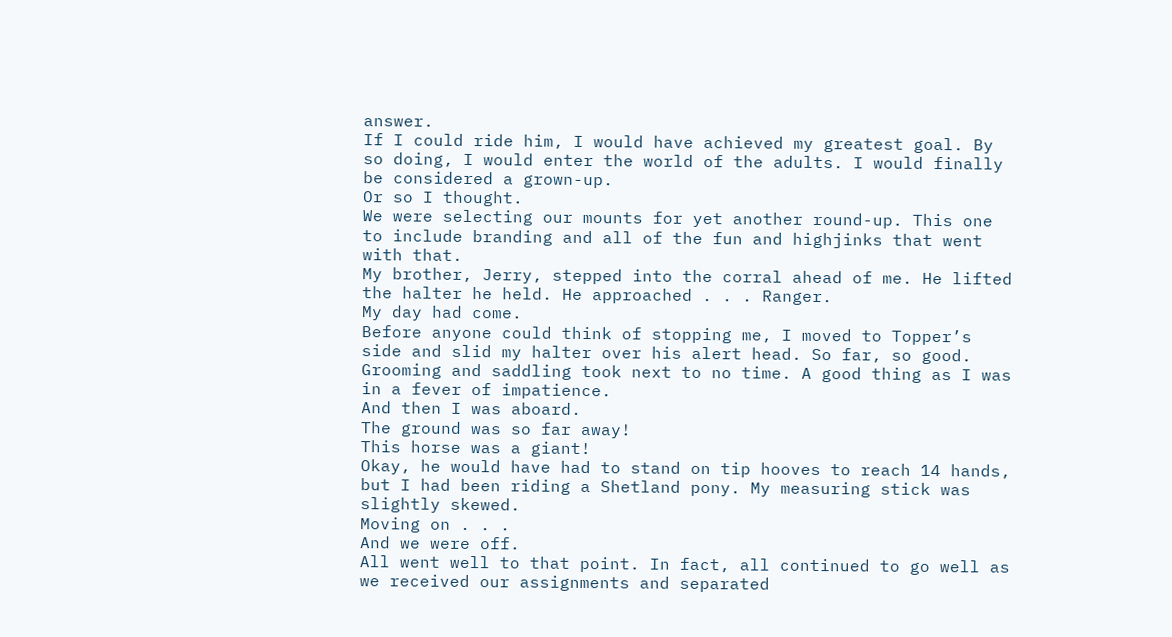answer.
If I could ride him, I would have achieved my greatest goal. By so doing, I would enter the world of the adults. I would finally be considered a grown-up.
Or so I thought.
We were selecting our mounts for yet another round-up. This one to include branding and all of the fun and highjinks that went with that.
My brother, Jerry, stepped into the corral ahead of me. He lifted the halter he held. He approached . . . Ranger.
My day had come.
Before anyone could think of stopping me, I moved to Topper’s side and slid my halter over his alert head. So far, so good.
Grooming and saddling took next to no time. A good thing as I was in a fever of impatience.
And then I was aboard.
The ground was so far away!
This horse was a giant!
Okay, he would have had to stand on tip hooves to reach 14 hands, but I had been riding a Shetland pony. My measuring stick was slightly skewed.
Moving on . . .
And we were off.
All went well to that point. In fact, all continued to go well as we received our assignments and separated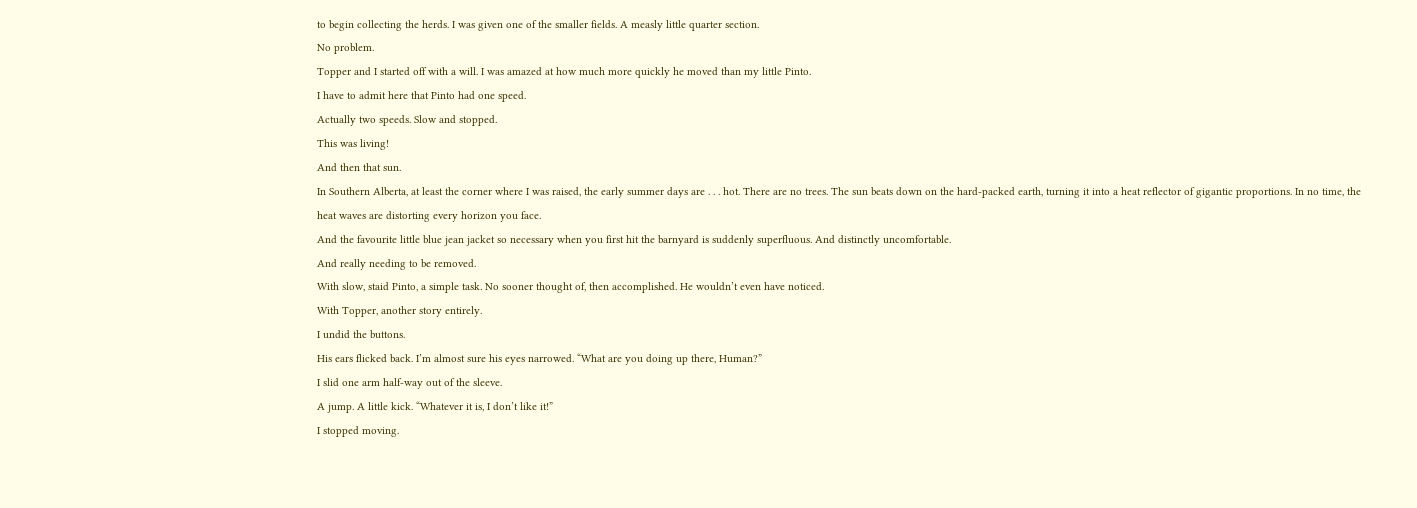to begin collecting the herds. I was given one of the smaller fields. A measly little quarter section.
No problem.
Topper and I started off with a will. I was amazed at how much more quickly he moved than my little Pinto.
I have to admit here that Pinto had one speed.
Actually two speeds. Slow and stopped.
This was living!
And then that sun.
In Southern Alberta, at least the corner where I was raised, the early summer days are . . . hot. There are no trees. The sun beats down on the hard-packed earth, turning it into a heat reflector of gigantic proportions. In no time, the heat waves are distorting every horizon you face.
And the favourite little blue jean jacket so necessary when you first hit the barnyard is suddenly superfluous. And distinctly uncomfortable.
And really needing to be removed.
With slow, staid Pinto, a simple task. No sooner thought of, then accomplished. He wouldn’t even have noticed.
With Topper, another story entirely.
I undid the buttons.
His ears flicked back. I’m almost sure his eyes narrowed. “What are you doing up there, Human?”
I slid one arm half-way out of the sleeve.
A jump. A little kick. “Whatever it is, I don’t like it!”
I stopped moving.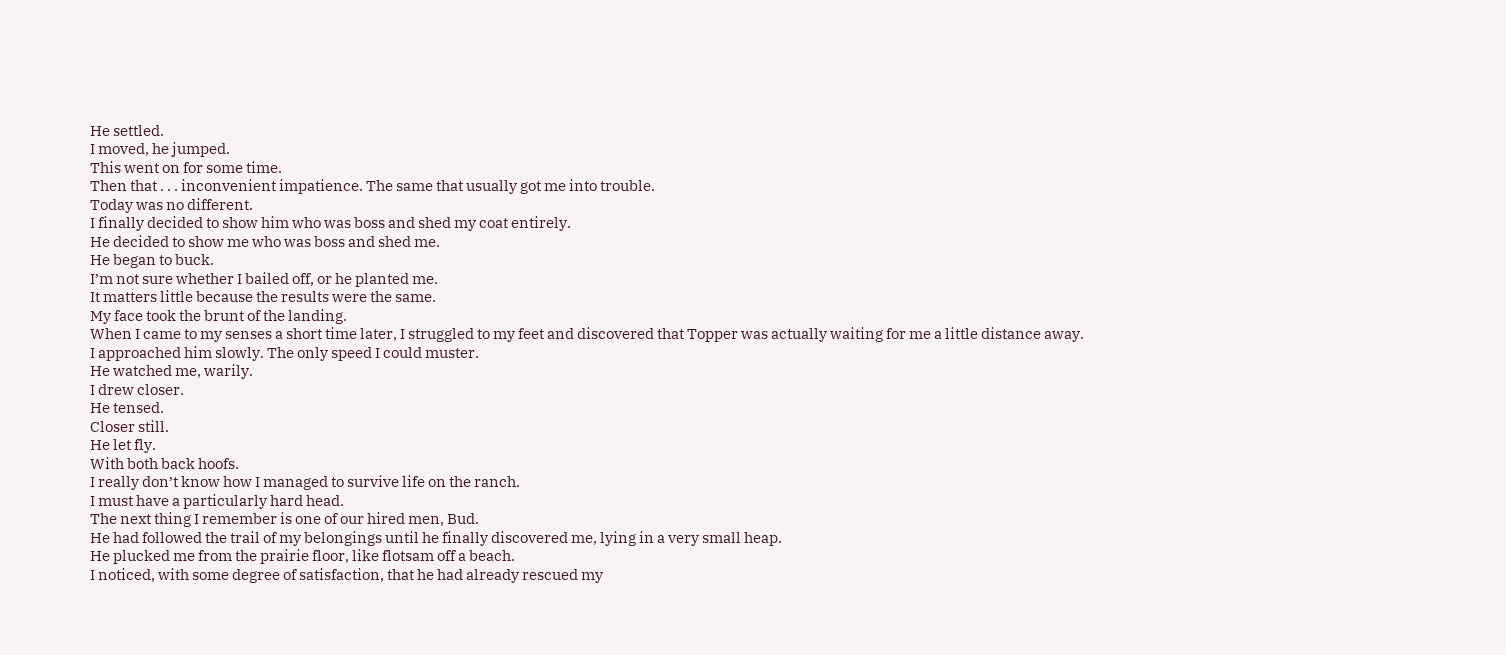He settled.
I moved, he jumped.
This went on for some time.
Then that . . . inconvenient impatience. The same that usually got me into trouble.
Today was no different.
I finally decided to show him who was boss and shed my coat entirely.
He decided to show me who was boss and shed me.
He began to buck.
I’m not sure whether I bailed off, or he planted me.
It matters little because the results were the same.
My face took the brunt of the landing.
When I came to my senses a short time later, I struggled to my feet and discovered that Topper was actually waiting for me a little distance away.
I approached him slowly. The only speed I could muster.
He watched me, warily.
I drew closer.
He tensed.
Closer still.
He let fly.
With both back hoofs.
I really don’t know how I managed to survive life on the ranch.
I must have a particularly hard head.
The next thing I remember is one of our hired men, Bud.
He had followed the trail of my belongings until he finally discovered me, lying in a very small heap.
He plucked me from the prairie floor, like flotsam off a beach.
I noticed, with some degree of satisfaction, that he had already rescued my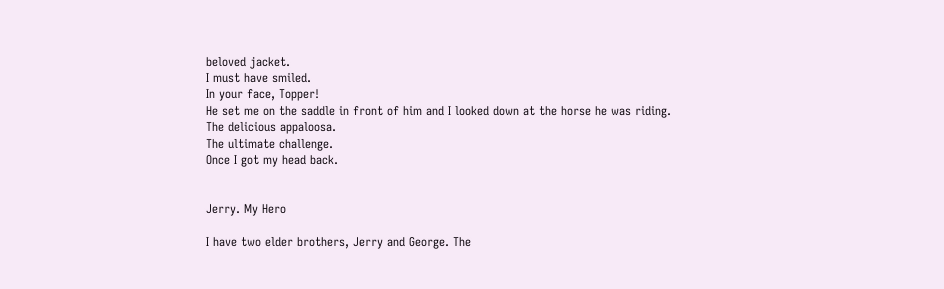beloved jacket.
I must have smiled.
In your face, Topper!
He set me on the saddle in front of him and I looked down at the horse he was riding.
The delicious appaloosa.
The ultimate challenge.
Once I got my head back.


Jerry. My Hero

I have two elder brothers, Jerry and George. The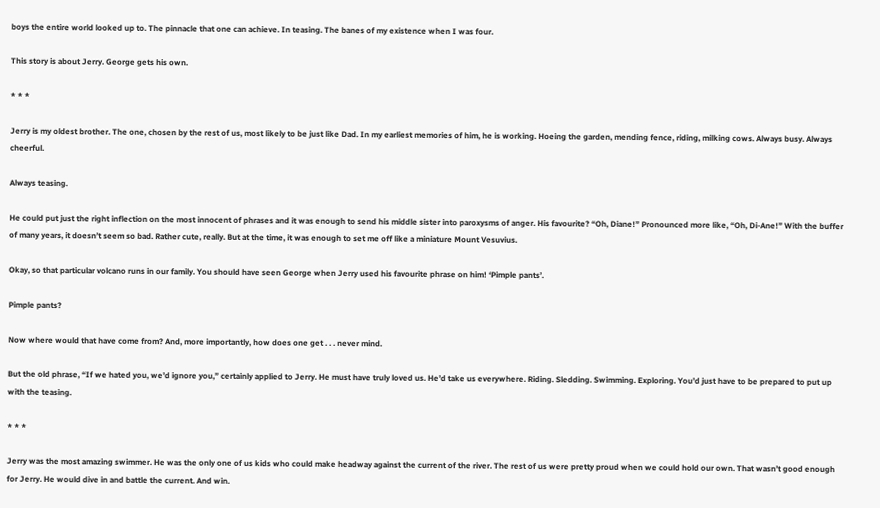boys the entire world looked up to. The pinnacle that one can achieve. In teasing. The banes of my existence when I was four.

This story is about Jerry. George gets his own.

* * *

Jerry is my oldest brother. The one, chosen by the rest of us, most likely to be just like Dad. In my earliest memories of him, he is working. Hoeing the garden, mending fence, riding, milking cows. Always busy. Always cheerful.

Always teasing.

He could put just the right inflection on the most innocent of phrases and it was enough to send his middle sister into paroxysms of anger. His favourite? “Oh, Diane!” Pronounced more like, “Oh, Di-Ane!” With the buffer of many years, it doesn’t seem so bad. Rather cute, really. But at the time, it was enough to set me off like a miniature Mount Vesuvius.

Okay, so that particular volcano runs in our family. You should have seen George when Jerry used his favourite phrase on him! ‘Pimple pants’.

Pimple pants?

Now where would that have come from? And, more importantly, how does one get . . . never mind.

But the old phrase, “If we hated you, we’d ignore you,” certainly applied to Jerry. He must have truly loved us. He’d take us everywhere. Riding. Sledding. Swimming. Exploring. You’d just have to be prepared to put up with the teasing.

* * *

Jerry was the most amazing swimmer. He was the only one of us kids who could make headway against the current of the river. The rest of us were pretty proud when we could hold our own. That wasn’t good enough for Jerry. He would dive in and battle the current. And win.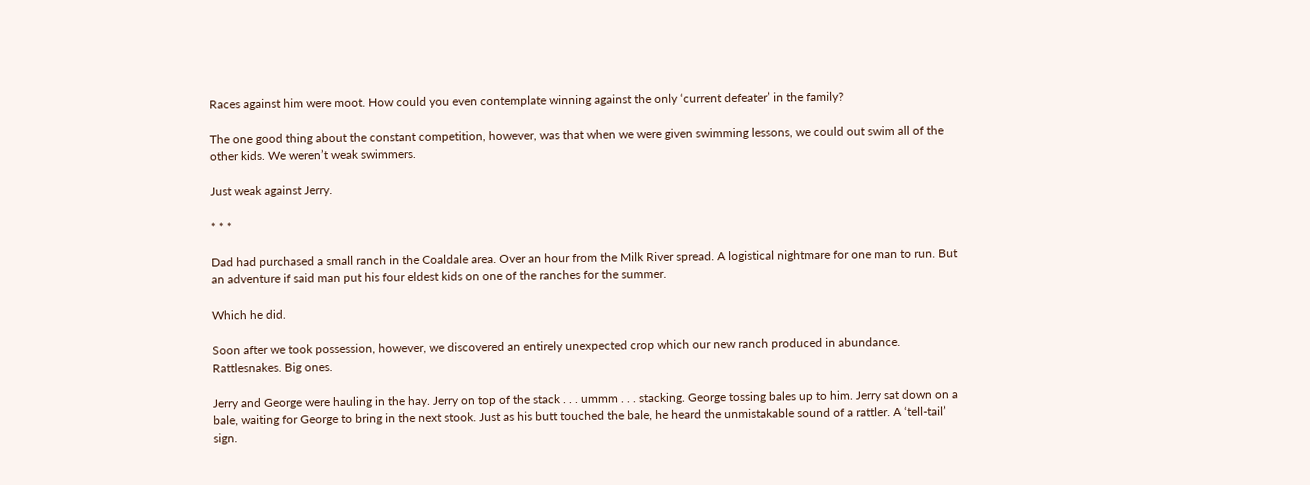Races against him were moot. How could you even contemplate winning against the only ‘current defeater’ in the family?

The one good thing about the constant competition, however, was that when we were given swimming lessons, we could out swim all of the other kids. We weren’t weak swimmers.

Just weak against Jerry.

* * *

Dad had purchased a small ranch in the Coaldale area. Over an hour from the Milk River spread. A logistical nightmare for one man to run. But an adventure if said man put his four eldest kids on one of the ranches for the summer.

Which he did.

Soon after we took possession, however, we discovered an entirely unexpected crop which our new ranch produced in abundance. Rattlesnakes. Big ones.

Jerry and George were hauling in the hay. Jerry on top of the stack . . . ummm . . . stacking. George tossing bales up to him. Jerry sat down on a bale, waiting for George to bring in the next stook. Just as his butt touched the bale, he heard the unmistakable sound of a rattler. A ‘tell-tail’ sign.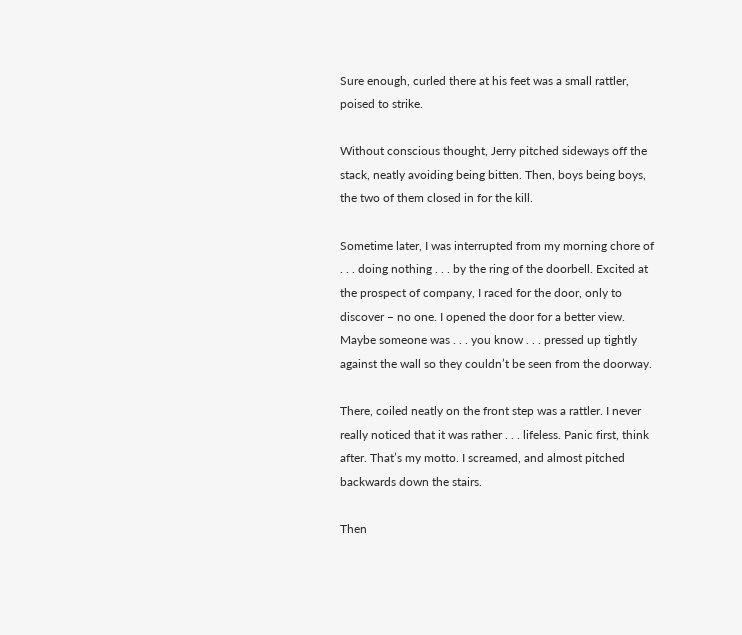Sure enough, curled there at his feet was a small rattler, poised to strike.

Without conscious thought, Jerry pitched sideways off the stack, neatly avoiding being bitten. Then, boys being boys, the two of them closed in for the kill.

Sometime later, I was interrupted from my morning chore of . . . doing nothing . . . by the ring of the doorbell. Excited at the prospect of company, I raced for the door, only to discover – no one. I opened the door for a better view. Maybe someone was . . . you know . . . pressed up tightly against the wall so they couldn’t be seen from the doorway.

There, coiled neatly on the front step was a rattler. I never really noticed that it was rather . . . lifeless. Panic first, think after. That’s my motto. I screamed, and almost pitched backwards down the stairs.

Then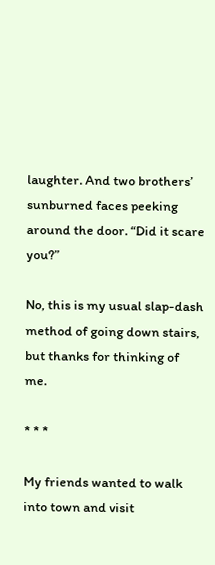laughter. And two brothers’ sunburned faces peeking around the door. “Did it scare you?”

No, this is my usual slap-dash method of going down stairs, but thanks for thinking of me.

* * *

My friends wanted to walk into town and visit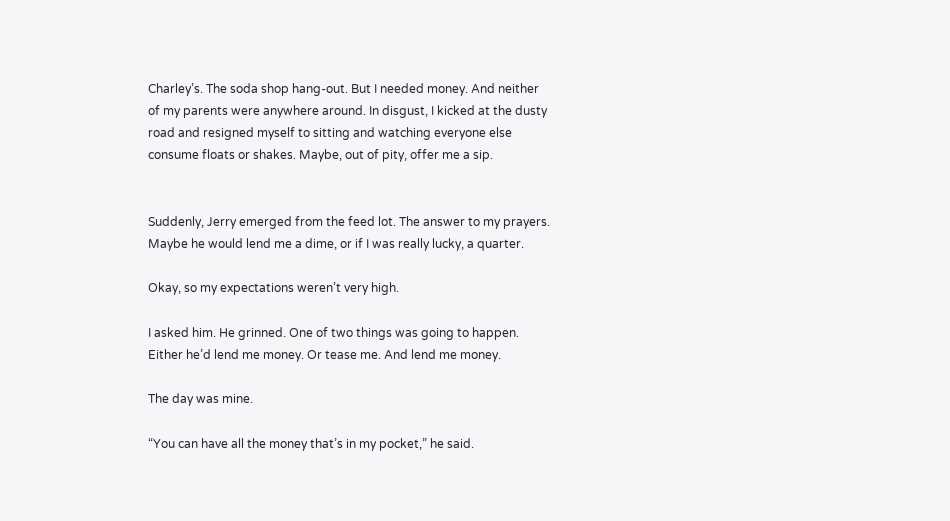Charley’s. The soda shop hang-out. But I needed money. And neither of my parents were anywhere around. In disgust, I kicked at the dusty road and resigned myself to sitting and watching everyone else consume floats or shakes. Maybe, out of pity, offer me a sip.


Suddenly, Jerry emerged from the feed lot. The answer to my prayers. Maybe he would lend me a dime, or if I was really lucky, a quarter.

Okay, so my expectations weren’t very high.

I asked him. He grinned. One of two things was going to happen. Either he’d lend me money. Or tease me. And lend me money.

The day was mine.

“You can have all the money that’s in my pocket,” he said.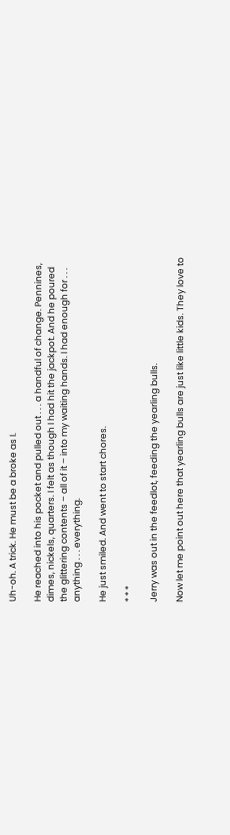Uh-oh. A trick. He must be a broke as I.

He reached into his pocket and pulled out . . . a handful of change. Pennines, dimes, nickels, quarters. I felt as though I had hit the jackpot. And he poured the glittering contents – all of it – into my waiting hands. I had enough for . . . anything . . . everything.

He just smiled. And went to start chores.

* * *

Jerry was out in the feedlot, feeding the yearling bulls.

Now let me point out here that yearling bulls are just like little kids. They love to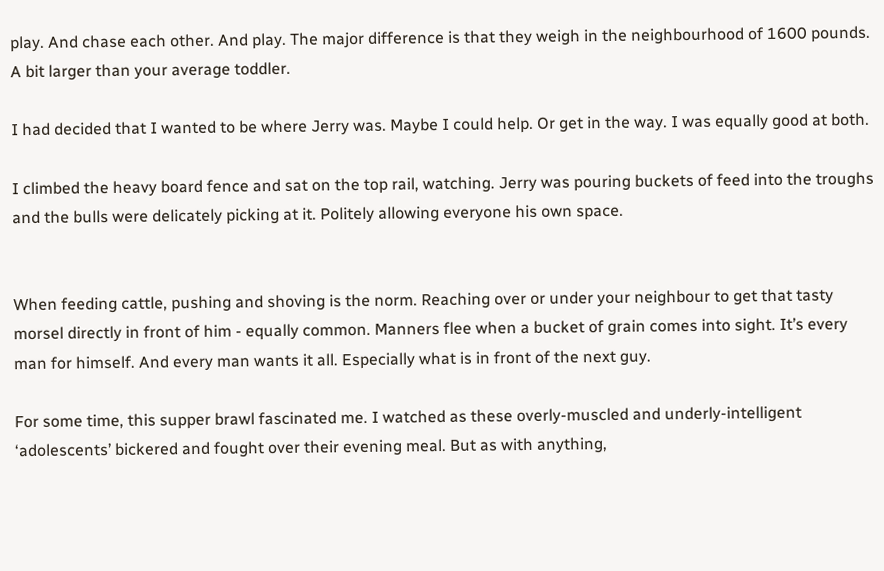play. And chase each other. And play. The major difference is that they weigh in the neighbourhood of 1600 pounds. A bit larger than your average toddler.

I had decided that I wanted to be where Jerry was. Maybe I could help. Or get in the way. I was equally good at both.

I climbed the heavy board fence and sat on the top rail, watching. Jerry was pouring buckets of feed into the troughs and the bulls were delicately picking at it. Politely allowing everyone his own space.


When feeding cattle, pushing and shoving is the norm. Reaching over or under your neighbour to get that tasty morsel directly in front of him - equally common. Manners flee when a bucket of grain comes into sight. It’s every man for himself. And every man wants it all. Especially what is in front of the next guy.

For some time, this supper brawl fascinated me. I watched as these overly-muscled and underly-intelligent ‘adolescents’ bickered and fought over their evening meal. But as with anything,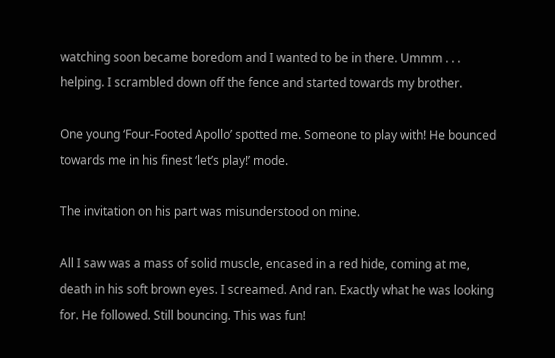watching soon became boredom and I wanted to be in there. Ummm . . . helping. I scrambled down off the fence and started towards my brother.

One young ‘Four-Footed Apollo’ spotted me. Someone to play with! He bounced towards me in his finest ‘let’s play!’ mode.

The invitation on his part was misunderstood on mine.

All I saw was a mass of solid muscle, encased in a red hide, coming at me, death in his soft brown eyes. I screamed. And ran. Exactly what he was looking for. He followed. Still bouncing. This was fun!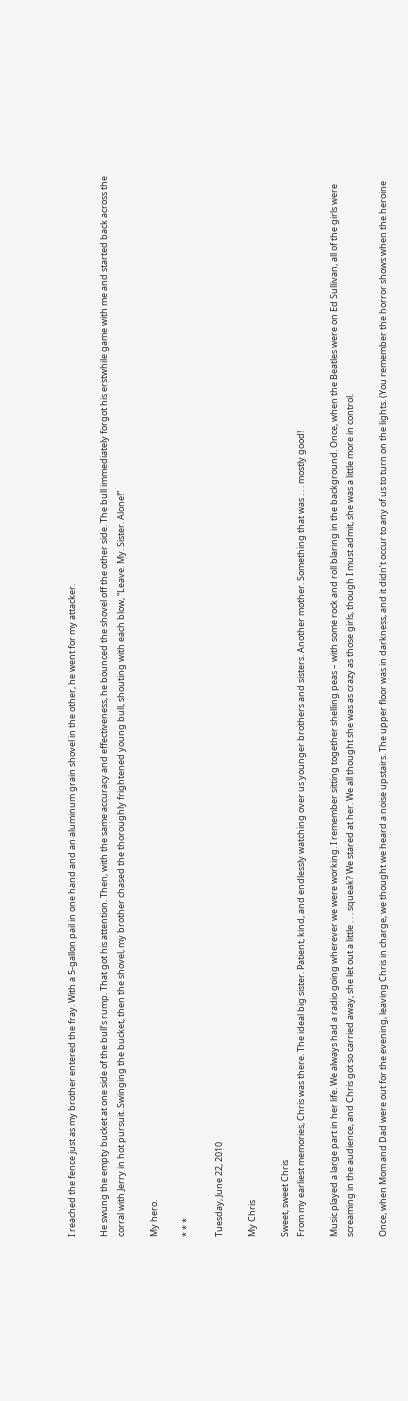I reached the fence just as my brother entered the fray. With a 5-gallon pail in one hand and an aluminum grain shovel in the other, he went for my attacker.

He swung the empty bucket at one side of the bull’s rump. That got his attention. Then, with the same accuracy and effectiveness, he bounced the shovel off the other side. The bull immediately forgot his erstwhile game with me and started back across the corral with Jerry in hot pursuit. Swinging the bucket, then the shovel, my brother chased the thoroughly frightened young bull, shouting with each blow, “Leave. My. Sister. Alone!”

My hero.

* * *

Tuesday, June 22, 2010

My Chris

Sweet, sweet Chris
From my earliest memories, Chris was there. The ideal big sister. Patient, kind, and endlessly watching over us younger brothers and sisters. Another mother. Something that was . . . mostly good!

Music played a large part in her life. We always had a radio going wherever we were working. I remember sitting together shelling peas – with some rock and roll blaring in the background. Once, when the Beatles were on Ed Sullivan, all of the girls were screaming in the audience, and Chris got so carried away, she let out a little . . . squeak? We stared at her. We all thought she was as crazy as those girls, though I must admit, she was a little more in control.

Once, when Mom and Dad were out for the evening, leaving Chris in charge, we thought we heard a noise upstairs. The upper floor was in darkness, and it didn’t occur to any of us to turn on the lights. (You remember the horror shows when the heroine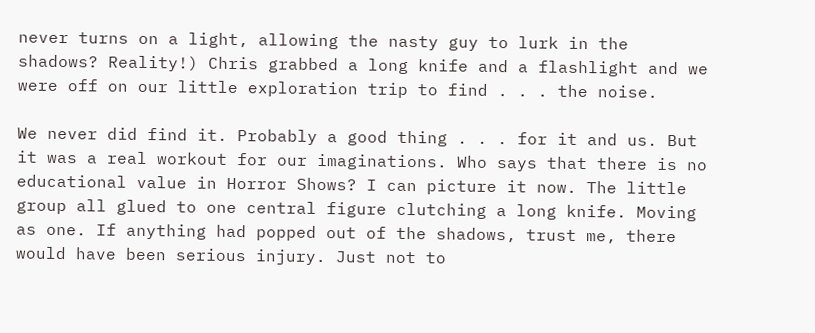never turns on a light, allowing the nasty guy to lurk in the shadows? Reality!) Chris grabbed a long knife and a flashlight and we were off on our little exploration trip to find . . . the noise.

We never did find it. Probably a good thing . . . for it and us. But it was a real workout for our imaginations. Who says that there is no educational value in Horror Shows? I can picture it now. The little group all glued to one central figure clutching a long knife. Moving as one. If anything had popped out of the shadows, trust me, there would have been serious injury. Just not to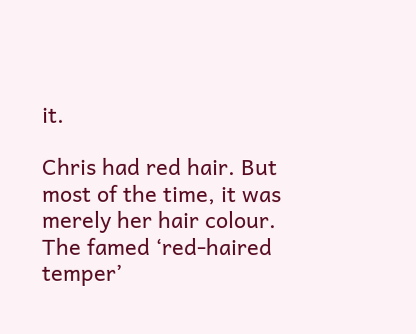it.

Chris had red hair. But most of the time, it was merely her hair colour. The famed ‘red-haired temper’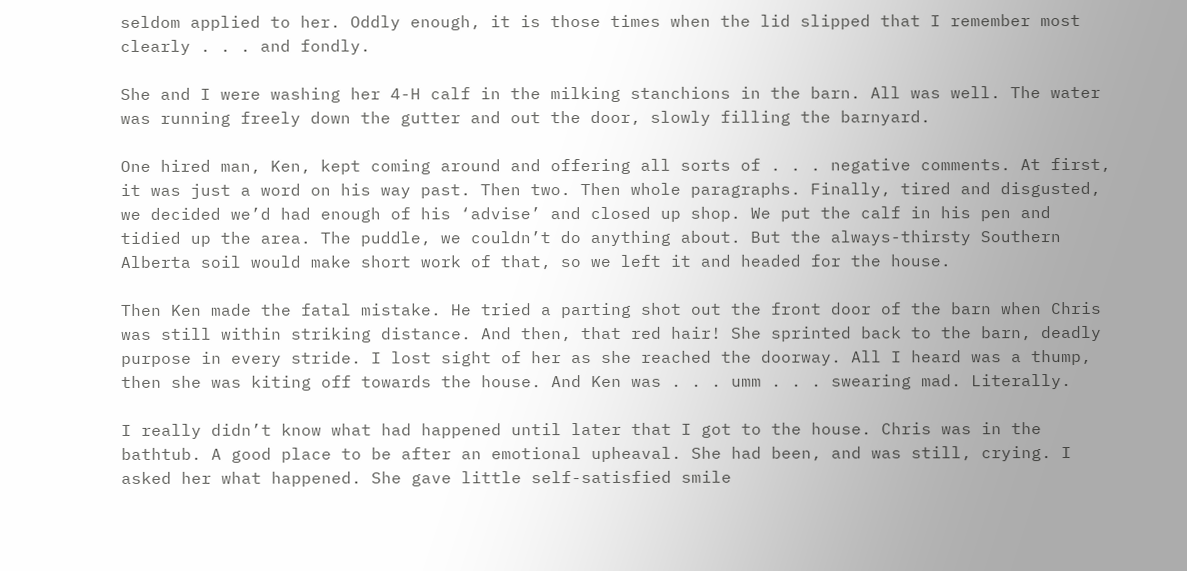seldom applied to her. Oddly enough, it is those times when the lid slipped that I remember most clearly . . . and fondly.

She and I were washing her 4-H calf in the milking stanchions in the barn. All was well. The water was running freely down the gutter and out the door, slowly filling the barnyard.

One hired man, Ken, kept coming around and offering all sorts of . . . negative comments. At first, it was just a word on his way past. Then two. Then whole paragraphs. Finally, tired and disgusted, we decided we’d had enough of his ‘advise’ and closed up shop. We put the calf in his pen and tidied up the area. The puddle, we couldn’t do anything about. But the always-thirsty Southern Alberta soil would make short work of that, so we left it and headed for the house.

Then Ken made the fatal mistake. He tried a parting shot out the front door of the barn when Chris was still within striking distance. And then, that red hair! She sprinted back to the barn, deadly purpose in every stride. I lost sight of her as she reached the doorway. All I heard was a thump, then she was kiting off towards the house. And Ken was . . . umm . . . swearing mad. Literally.

I really didn’t know what had happened until later that I got to the house. Chris was in the bathtub. A good place to be after an emotional upheaval. She had been, and was still, crying. I asked her what happened. She gave little self-satisfied smile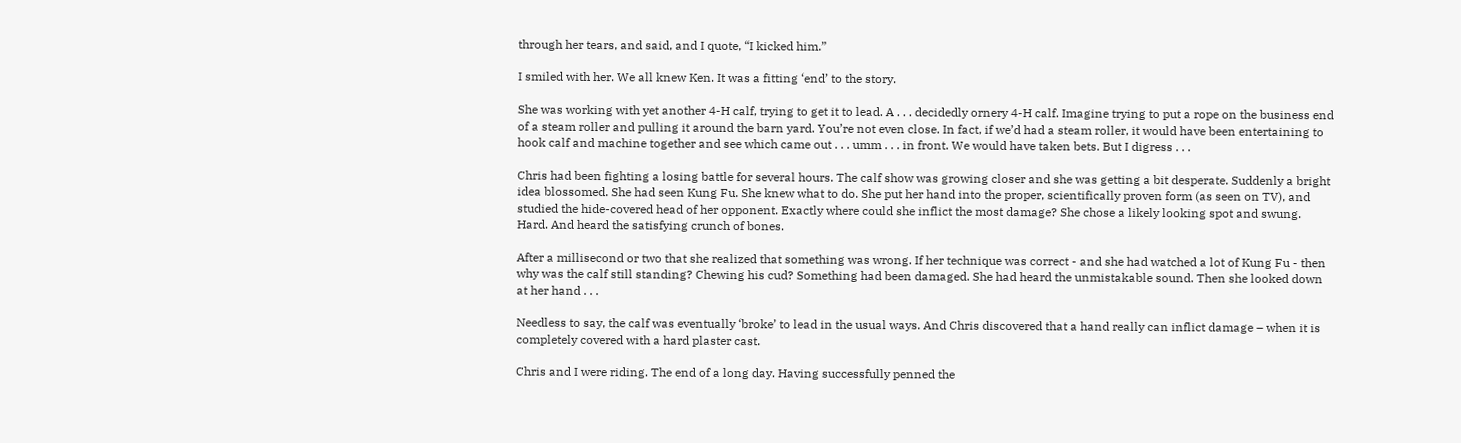through her tears, and said, and I quote, “I kicked him.”

I smiled with her. We all knew Ken. It was a fitting ‘end’ to the story.

She was working with yet another 4-H calf, trying to get it to lead. A . . . decidedly ornery 4-H calf. Imagine trying to put a rope on the business end of a steam roller and pulling it around the barn yard. You’re not even close. In fact, if we’d had a steam roller, it would have been entertaining to hook calf and machine together and see which came out . . . umm . . . in front. We would have taken bets. But I digress . . .

Chris had been fighting a losing battle for several hours. The calf show was growing closer and she was getting a bit desperate. Suddenly a bright idea blossomed. She had seen Kung Fu. She knew what to do. She put her hand into the proper, scientifically proven form (as seen on TV), and studied the hide-covered head of her opponent. Exactly where could she inflict the most damage? She chose a likely looking spot and swung. Hard. And heard the satisfying crunch of bones.

After a millisecond or two that she realized that something was wrong. If her technique was correct - and she had watched a lot of Kung Fu - then why was the calf still standing? Chewing his cud? Something had been damaged. She had heard the unmistakable sound. Then she looked down at her hand . . .

Needless to say, the calf was eventually ‘broke’ to lead in the usual ways. And Chris discovered that a hand really can inflict damage – when it is completely covered with a hard plaster cast.

Chris and I were riding. The end of a long day. Having successfully penned the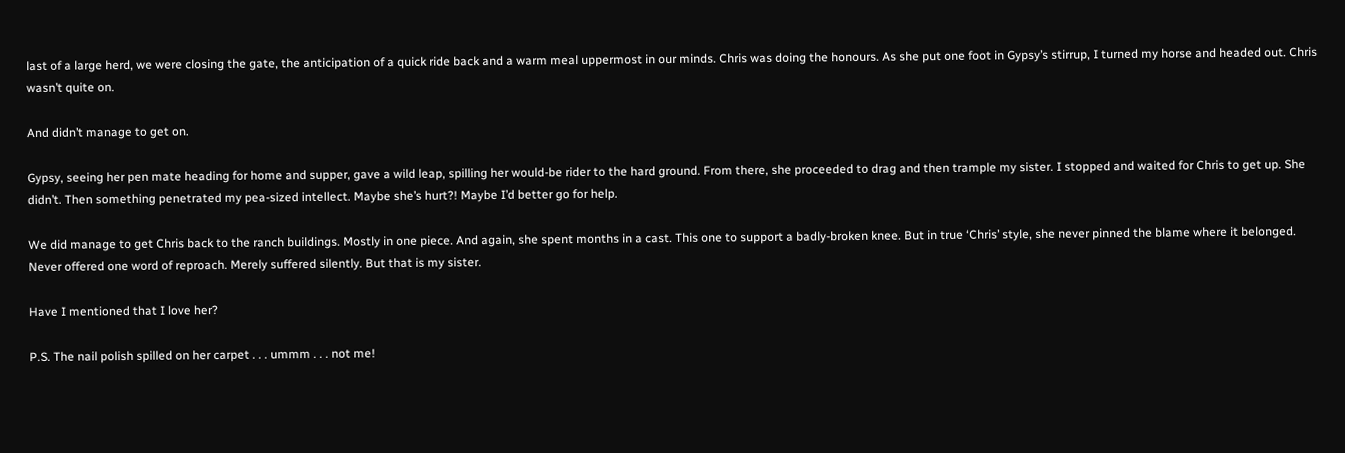last of a large herd, we were closing the gate, the anticipation of a quick ride back and a warm meal uppermost in our minds. Chris was doing the honours. As she put one foot in Gypsy’s stirrup, I turned my horse and headed out. Chris wasn’t quite on.

And didn’t manage to get on.

Gypsy, seeing her pen mate heading for home and supper, gave a wild leap, spilling her would-be rider to the hard ground. From there, she proceeded to drag and then trample my sister. I stopped and waited for Chris to get up. She didn’t. Then something penetrated my pea-sized intellect. Maybe she’s hurt?! Maybe I’d better go for help.

We did manage to get Chris back to the ranch buildings. Mostly in one piece. And again, she spent months in a cast. This one to support a badly-broken knee. But in true ‘Chris’ style, she never pinned the blame where it belonged. Never offered one word of reproach. Merely suffered silently. But that is my sister.

Have I mentioned that I love her?

P.S. The nail polish spilled on her carpet . . . ummm . . . not me!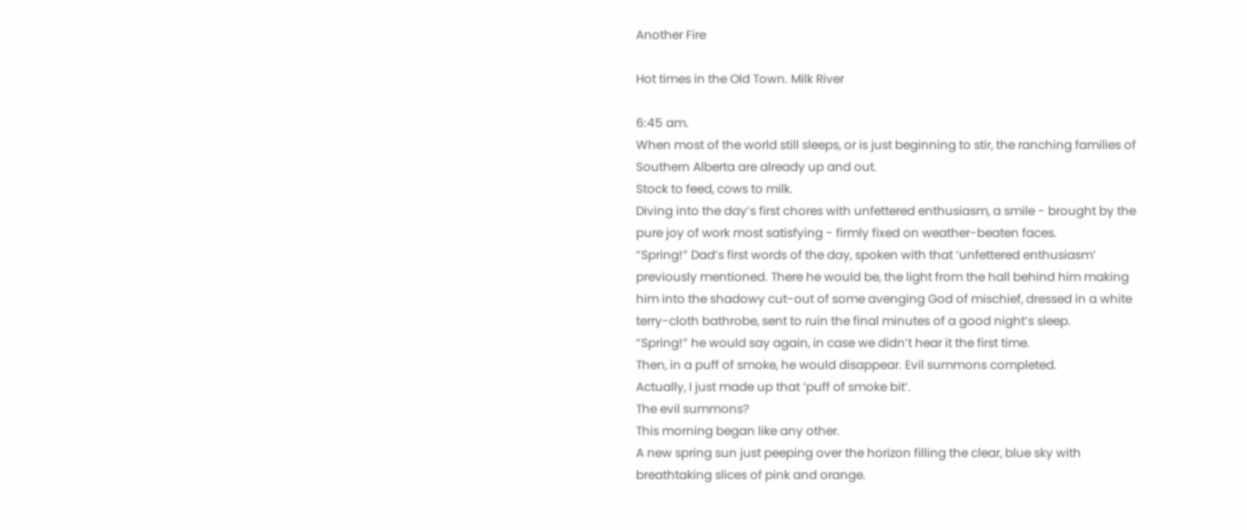Another Fire

Hot times in the Old Town. Milk River

6:45 am.
When most of the world still sleeps, or is just beginning to stir, the ranching families of Southern Alberta are already up and out.
Stock to feed, cows to milk.
Diving into the day’s first chores with unfettered enthusiasm, a smile - brought by the pure joy of work most satisfying - firmly fixed on weather-beaten faces.
“Spring!” Dad’s first words of the day, spoken with that ‘unfettered enthusiasm’ previously mentioned. There he would be, the light from the hall behind him making him into the shadowy cut-out of some avenging God of mischief, dressed in a white terry-cloth bathrobe, sent to ruin the final minutes of a good night’s sleep.
“Spring!” he would say again, in case we didn’t hear it the first time.
Then, in a puff of smoke, he would disappear. Evil summons completed.
Actually, I just made up that ‘puff of smoke bit’.
The evil summons?
This morning began like any other.
A new spring sun just peeping over the horizon filling the clear, blue sky with breathtaking slices of pink and orange.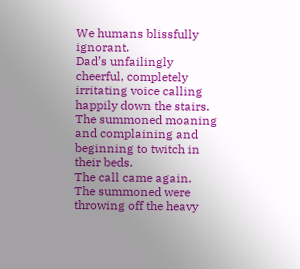We humans blissfully ignorant.
Dad’s unfailingly cheerful, completely irritating voice calling happily down the stairs.
The summoned moaning and complaining and beginning to twitch in their beds.
The call came again.
The summoned were throwing off the heavy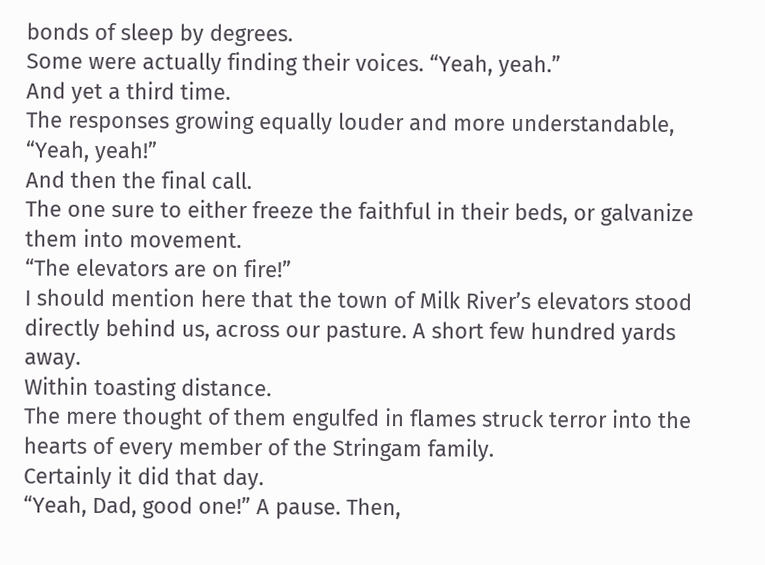bonds of sleep by degrees.
Some were actually finding their voices. “Yeah, yeah.”
And yet a third time.
The responses growing equally louder and more understandable, “Yeah, yeah!”
And then the final call.
The one sure to either freeze the faithful in their beds, or galvanize them into movement.
“The elevators are on fire!”
I should mention here that the town of Milk River’s elevators stood directly behind us, across our pasture. A short few hundred yards away.
Within toasting distance.
The mere thought of them engulfed in flames struck terror into the hearts of every member of the Stringam family.
Certainly it did that day.
“Yeah, Dad, good one!” A pause. Then,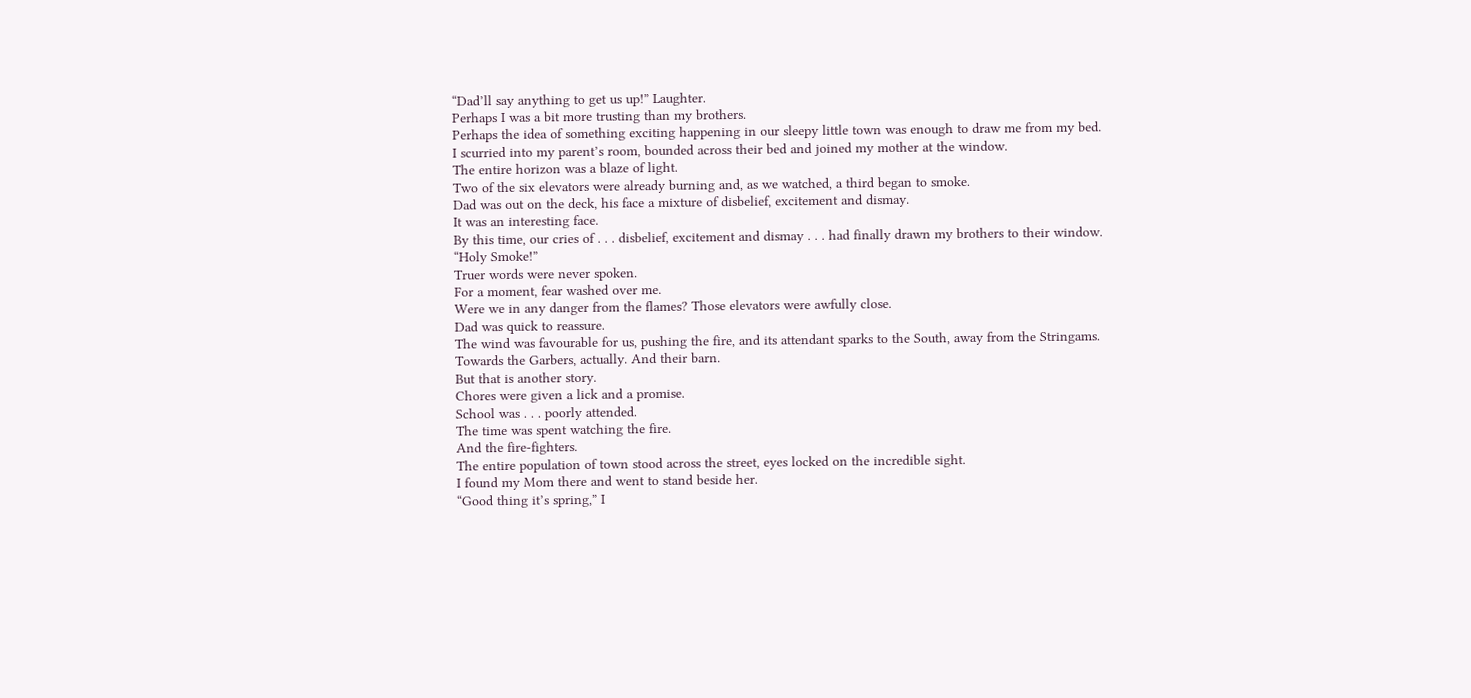“Dad’ll say anything to get us up!” Laughter.
Perhaps I was a bit more trusting than my brothers.
Perhaps the idea of something exciting happening in our sleepy little town was enough to draw me from my bed.
I scurried into my parent’s room, bounded across their bed and joined my mother at the window.
The entire horizon was a blaze of light.
Two of the six elevators were already burning and, as we watched, a third began to smoke.
Dad was out on the deck, his face a mixture of disbelief, excitement and dismay.
It was an interesting face.
By this time, our cries of . . . disbelief, excitement and dismay . . . had finally drawn my brothers to their window.
“Holy Smoke!”
Truer words were never spoken.
For a moment, fear washed over me.
Were we in any danger from the flames? Those elevators were awfully close.
Dad was quick to reassure.
The wind was favourable for us, pushing the fire, and its attendant sparks to the South, away from the Stringams.
Towards the Garbers, actually. And their barn.
But that is another story.
Chores were given a lick and a promise.
School was . . . poorly attended.
The time was spent watching the fire.
And the fire-fighters.
The entire population of town stood across the street, eyes locked on the incredible sight.
I found my Mom there and went to stand beside her.
“Good thing it’s spring,” I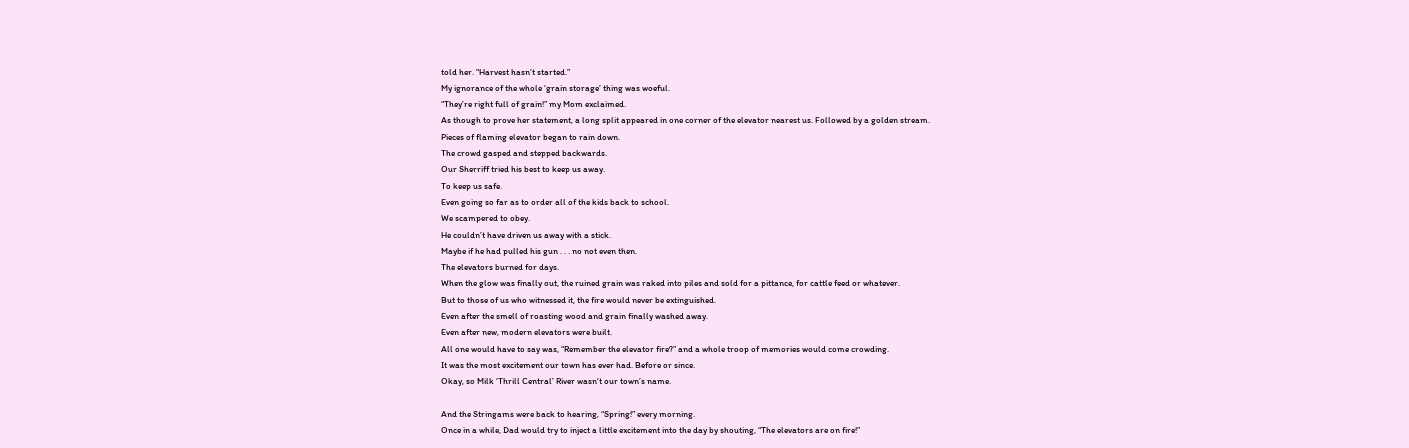told her. “Harvest hasn’t started.”
My ignorance of the whole ‘grain storage’ thing was woeful.
“They’re right full of grain!” my Mom exclaimed.
As though to prove her statement, a long split appeared in one corner of the elevator nearest us. Followed by a golden stream.
Pieces of flaming elevator began to rain down.
The crowd gasped and stepped backwards.
Our Sherriff tried his best to keep us away.
To keep us safe.
Even going so far as to order all of the kids back to school.
We scampered to obey.
He couldn’t have driven us away with a stick.
Maybe if he had pulled his gun . . . no not even then.
The elevators burned for days.
When the glow was finally out, the ruined grain was raked into piles and sold for a pittance, for cattle feed or whatever.
But to those of us who witnessed it, the fire would never be extinguished.
Even after the smell of roasting wood and grain finally washed away.
Even after new, modern elevators were built.
All one would have to say was, “Remember the elevator fire?” and a whole troop of memories would come crowding.
It was the most excitement our town has ever had. Before or since.
Okay, so Milk ‘Thrill Central’ River wasn't our town’s name.

And the Stringams were back to hearing, “Spring!” every morning.
Once in a while, Dad would try to inject a little excitement into the day by shouting, “The elevators are on fire!”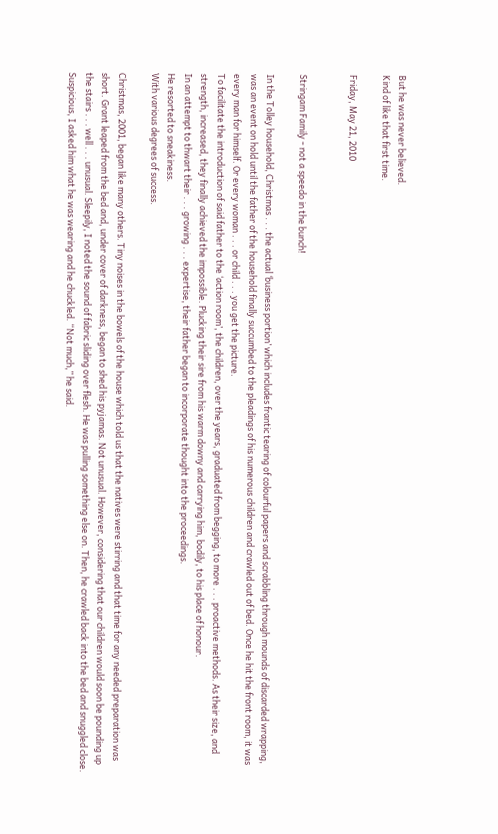But he was never believed.
Kind of like that first time.

Friday, May 21, 2010


Stringam Family - not a speedo in the bunch!

In the Tolley household, Christmas . . . the actual ‘business portion’ which includes frantic tearing of colourful papers and scrabbling through mounds of discarded wrapping, was an event on hold until the father of the household finally succumbed to the pleadings of his numerous children and crawled out of bed. Once he hit the front room, it was every man for himself. Or every woman . . . or child . . . you get the picture.
To facilitate the introduction of said father to the ‘action room’, the children, over the years, graduated from begging, to more . . . proactive methods. As their size, and strength, increased, they finally achieved the impossible. Plucking their sire from his warm downy and carrying him, bodily, to his place of honour.
In an attempt to thwart their . . . growing . . . expertise, their father began to incorporate thought into the proceedings.
He resorted to sneakiness.
With various degrees of success.

Christmas, 2001, began like many others. Tiny noises in the bowels of the house which told us that the natives were stirring and that time for any needed preparation was short. Grant leaped from the bed and, under cover of darkness, began to shed his pyjamas. Not unusual. However, considering that our children would soon be pounding up the stairs . . . well . . . unusual. Sleepily, I noted the sound of fabric sliding over flesh. He was pulling something else on. Then, he crawled back into the bed and snuggled close.
Suspicious, I asked him what he was wearing and he chuckled. “Not much,” he said.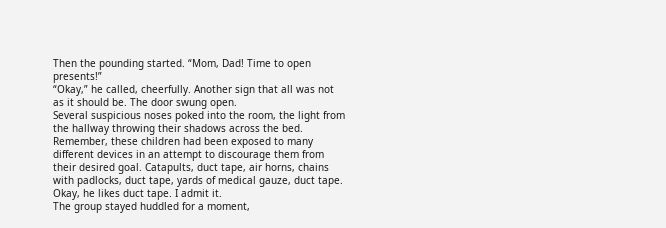Then the pounding started. “Mom, Dad! Time to open presents!”
“Okay,” he called, cheerfully. Another sign that all was not as it should be. The door swung open.
Several suspicious noses poked into the room, the light from the hallway throwing their shadows across the bed. Remember, these children had been exposed to many different devices in an attempt to discourage them from their desired goal. Catapults, duct tape, air horns, chains with padlocks, duct tape, yards of medical gauze, duct tape.
Okay, he likes duct tape. I admit it.
The group stayed huddled for a moment,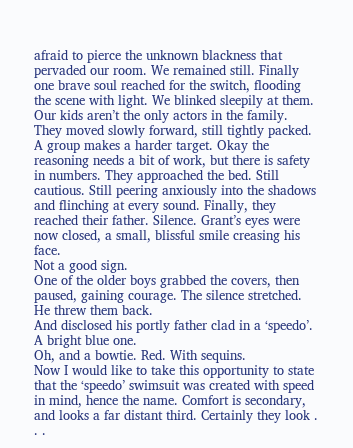afraid to pierce the unknown blackness that pervaded our room. We remained still. Finally one brave soul reached for the switch, flooding the scene with light. We blinked sleepily at them.
Our kids aren’t the only actors in the family.
They moved slowly forward, still tightly packed. A group makes a harder target. Okay the reasoning needs a bit of work, but there is safety in numbers. They approached the bed. Still cautious. Still peering anxiously into the shadows and flinching at every sound. Finally, they reached their father. Silence. Grant’s eyes were now closed, a small, blissful smile creasing his face.
Not a good sign.
One of the older boys grabbed the covers, then paused, gaining courage. The silence stretched. He threw them back.
And disclosed his portly father clad in a ‘speedo’. A bright blue one.
Oh, and a bowtie. Red. With sequins.
Now I would like to take this opportunity to state that the ‘speedo’ swimsuit was created with speed in mind, hence the name. Comfort is secondary, and looks a far distant third. Certainly they look . . .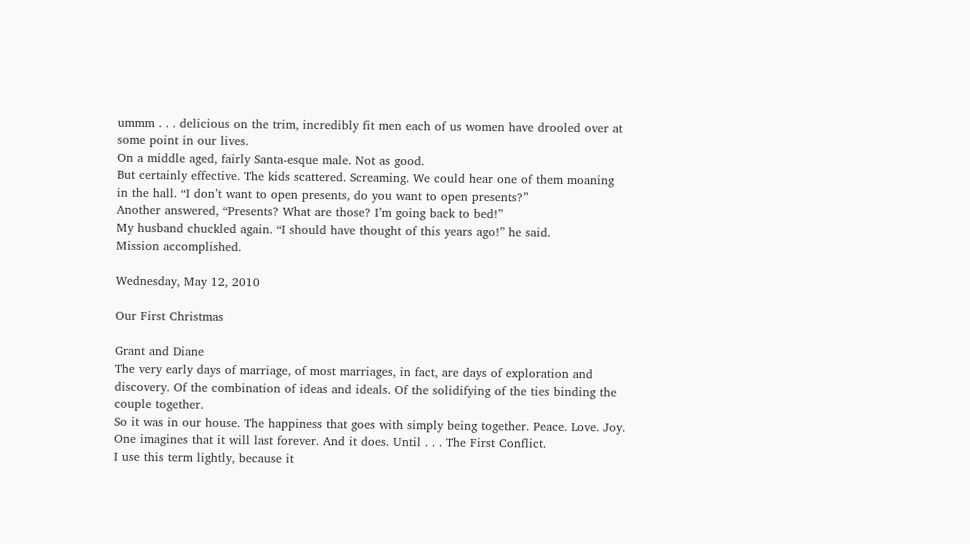ummm . . . delicious on the trim, incredibly fit men each of us women have drooled over at some point in our lives.
On a middle aged, fairly Santa-esque male. Not as good.
But certainly effective. The kids scattered. Screaming. We could hear one of them moaning in the hall. “I don’t want to open presents, do you want to open presents?”
Another answered, “Presents? What are those? I’m going back to bed!”
My husband chuckled again. “I should have thought of this years ago!” he said.
Mission accomplished.

Wednesday, May 12, 2010

Our First Christmas

Grant and Diane
The very early days of marriage, of most marriages, in fact, are days of exploration and discovery. Of the combination of ideas and ideals. Of the solidifying of the ties binding the couple together.
So it was in our house. The happiness that goes with simply being together. Peace. Love. Joy. One imagines that it will last forever. And it does. Until . . . The First Conflict.
I use this term lightly, because it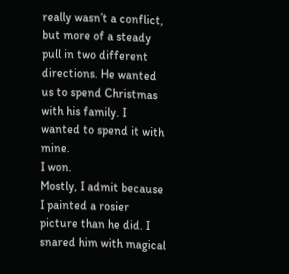really wasn’t a conflict, but more of a steady pull in two different directions. He wanted us to spend Christmas with his family. I wanted to spend it with mine.
I won.
Mostly, I admit because I painted a rosier picture than he did. I snared him with magical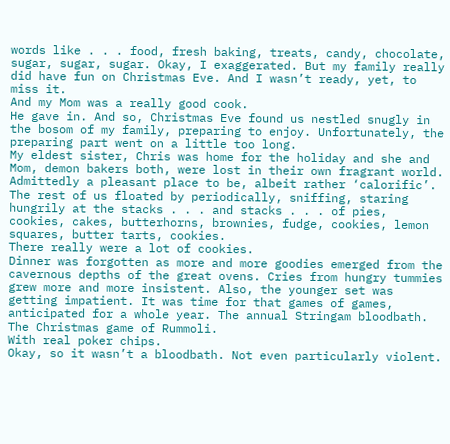words like . . . food, fresh baking, treats, candy, chocolate, sugar, sugar, sugar. Okay, I exaggerated. But my family really did have fun on Christmas Eve. And I wasn’t ready, yet, to miss it.
And my Mom was a really good cook.
He gave in. And so, Christmas Eve found us nestled snugly in the bosom of my family, preparing to enjoy. Unfortunately, the preparing part went on a little too long.
My eldest sister, Chris was home for the holiday and she and Mom, demon bakers both, were lost in their own fragrant world. Admittedly a pleasant place to be, albeit rather ‘calorific’. The rest of us floated by periodically, sniffing, staring hungrily at the stacks . . . and stacks . . . of pies, cookies, cakes, butterhorns, brownies, fudge, cookies, lemon squares, butter tarts, cookies.
There really were a lot of cookies.
Dinner was forgotten as more and more goodies emerged from the cavernous depths of the great ovens. Cries from hungry tummies grew more and more insistent. Also, the younger set was getting impatient. It was time for that games of games, anticipated for a whole year. The annual Stringam bloodbath. The Christmas game of Rummoli.
With real poker chips.
Okay, so it wasn’t a bloodbath. Not even particularly violent.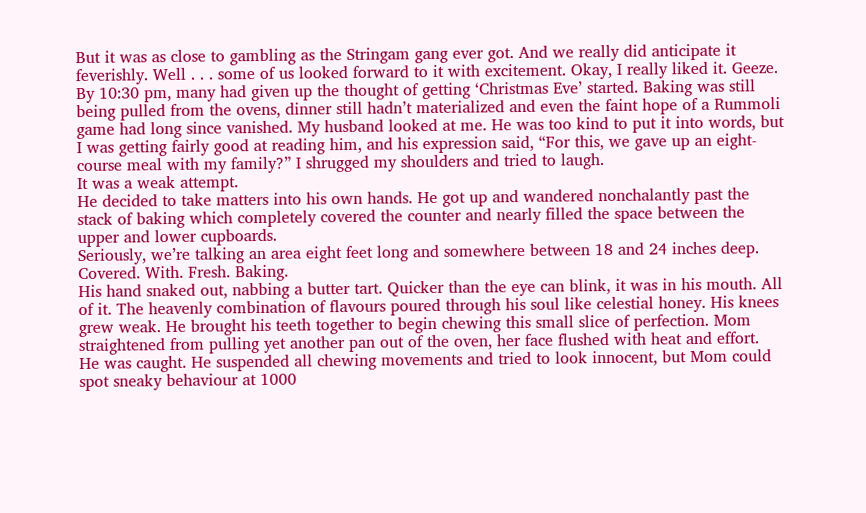But it was as close to gambling as the Stringam gang ever got. And we really did anticipate it feverishly. Well . . . some of us looked forward to it with excitement. Okay, I really liked it. Geeze.
By 10:30 pm, many had given up the thought of getting ‘Christmas Eve’ started. Baking was still being pulled from the ovens, dinner still hadn’t materialized and even the faint hope of a Rummoli game had long since vanished. My husband looked at me. He was too kind to put it into words, but I was getting fairly good at reading him, and his expression said, “For this, we gave up an eight-course meal with my family?” I shrugged my shoulders and tried to laugh.
It was a weak attempt.
He decided to take matters into his own hands. He got up and wandered nonchalantly past the stack of baking which completely covered the counter and nearly filled the space between the upper and lower cupboards.
Seriously, we’re talking an area eight feet long and somewhere between 18 and 24 inches deep. Covered. With. Fresh. Baking.
His hand snaked out, nabbing a butter tart. Quicker than the eye can blink, it was in his mouth. All of it. The heavenly combination of flavours poured through his soul like celestial honey. His knees grew weak. He brought his teeth together to begin chewing this small slice of perfection. Mom straightened from pulling yet another pan out of the oven, her face flushed with heat and effort.
He was caught. He suspended all chewing movements and tried to look innocent, but Mom could spot sneaky behaviour at 1000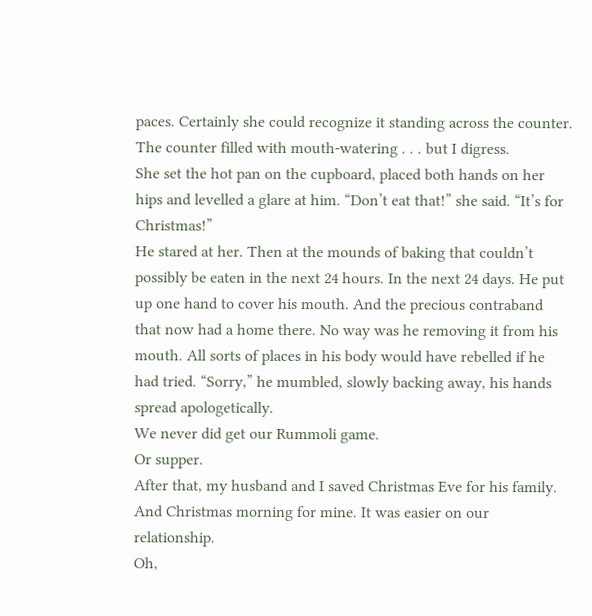paces. Certainly she could recognize it standing across the counter.
The counter filled with mouth-watering . . . but I digress.
She set the hot pan on the cupboard, placed both hands on her hips and levelled a glare at him. “Don’t eat that!” she said. “It’s for Christmas!”
He stared at her. Then at the mounds of baking that couldn’t possibly be eaten in the next 24 hours. In the next 24 days. He put up one hand to cover his mouth. And the precious contraband that now had a home there. No way was he removing it from his mouth. All sorts of places in his body would have rebelled if he had tried. “Sorry,” he mumbled, slowly backing away, his hands spread apologetically.
We never did get our Rummoli game.
Or supper.
After that, my husband and I saved Christmas Eve for his family. And Christmas morning for mine. It was easier on our relationship.
Oh,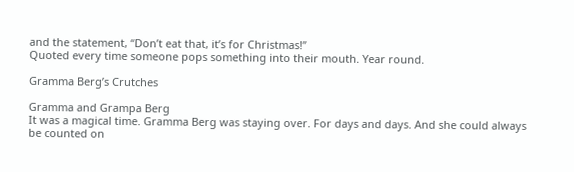and the statement, “Don’t eat that, it’s for Christmas!”
Quoted every time someone pops something into their mouth. Year round.

Gramma Berg’s Crutches

Gramma and Grampa Berg
It was a magical time. Gramma Berg was staying over. For days and days. And she could always be counted on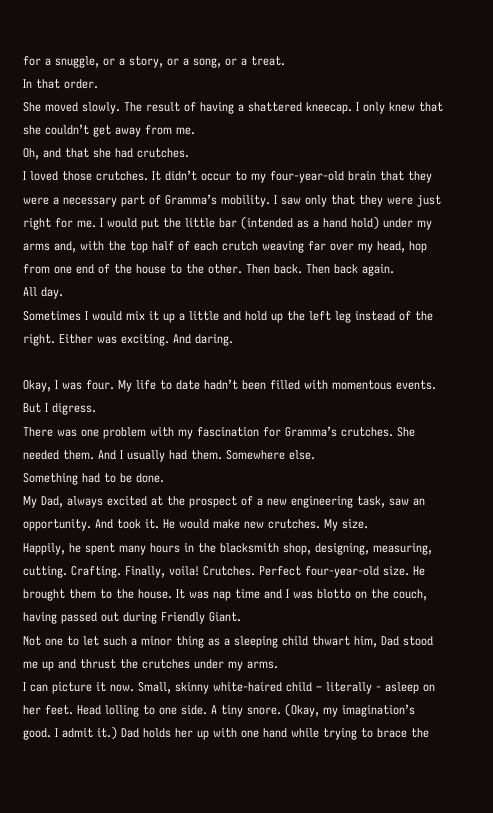for a snuggle, or a story, or a song, or a treat.
In that order.
She moved slowly. The result of having a shattered kneecap. I only knew that she couldn’t get away from me.
Oh, and that she had crutches.
I loved those crutches. It didn’t occur to my four-year-old brain that they were a necessary part of Gramma’s mobility. I saw only that they were just right for me. I would put the little bar (intended as a hand hold) under my arms and, with the top half of each crutch weaving far over my head, hop from one end of the house to the other. Then back. Then back again.
All day.
Sometimes I would mix it up a little and hold up the left leg instead of the right. Either was exciting. And daring.

Okay, I was four. My life to date hadn’t been filled with momentous events. But I digress.
There was one problem with my fascination for Gramma’s crutches. She needed them. And I usually had them. Somewhere else.
Something had to be done.
My Dad, always excited at the prospect of a new engineering task, saw an opportunity. And took it. He would make new crutches. My size.
Happily, he spent many hours in the blacksmith shop, designing, measuring, cutting. Crafting. Finally, voila! Crutches. Perfect four-year-old size. He brought them to the house. It was nap time and I was blotto on the couch, having passed out during Friendly Giant.
Not one to let such a minor thing as a sleeping child thwart him, Dad stood me up and thrust the crutches under my arms.
I can picture it now. Small, skinny white-haired child – literally - asleep on her feet. Head lolling to one side. A tiny snore. (Okay, my imagination’s good. I admit it.) Dad holds her up with one hand while trying to brace the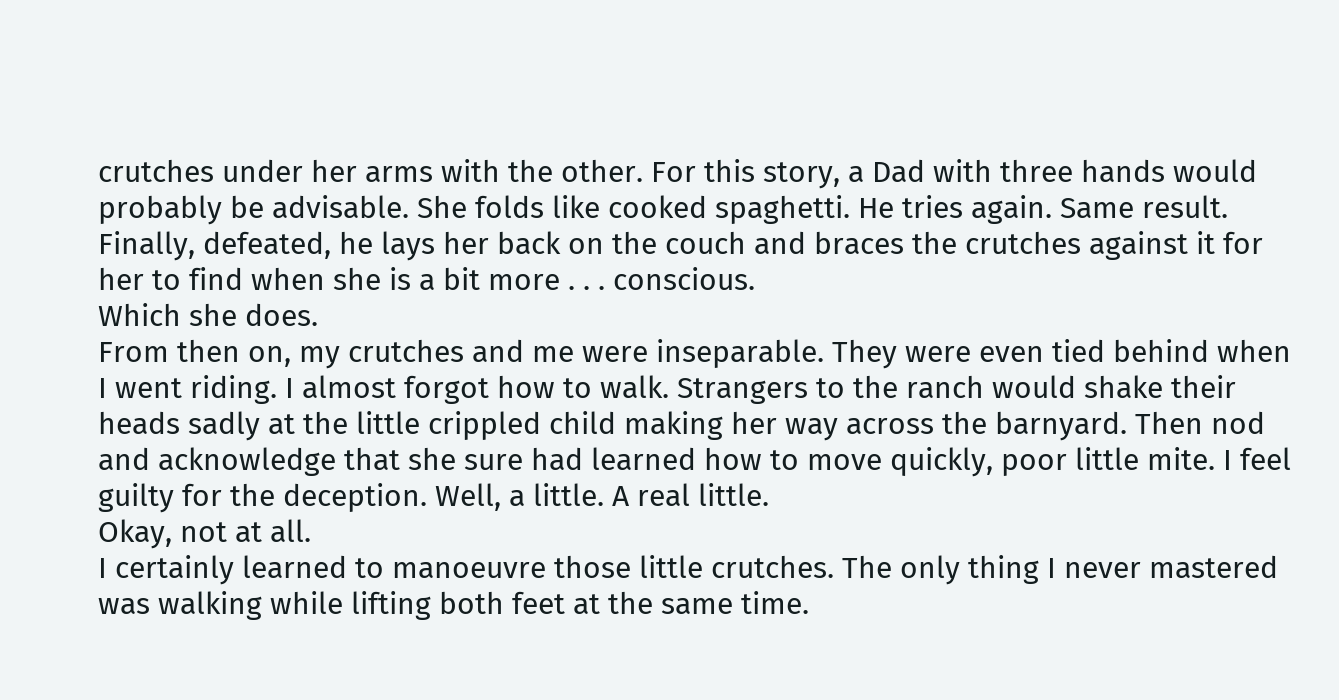crutches under her arms with the other. For this story, a Dad with three hands would probably be advisable. She folds like cooked spaghetti. He tries again. Same result. Finally, defeated, he lays her back on the couch and braces the crutches against it for her to find when she is a bit more . . . conscious.
Which she does.
From then on, my crutches and me were inseparable. They were even tied behind when I went riding. I almost forgot how to walk. Strangers to the ranch would shake their heads sadly at the little crippled child making her way across the barnyard. Then nod and acknowledge that she sure had learned how to move quickly, poor little mite. I feel guilty for the deception. Well, a little. A real little.
Okay, not at all.
I certainly learned to manoeuvre those little crutches. The only thing I never mastered was walking while lifting both feet at the same time.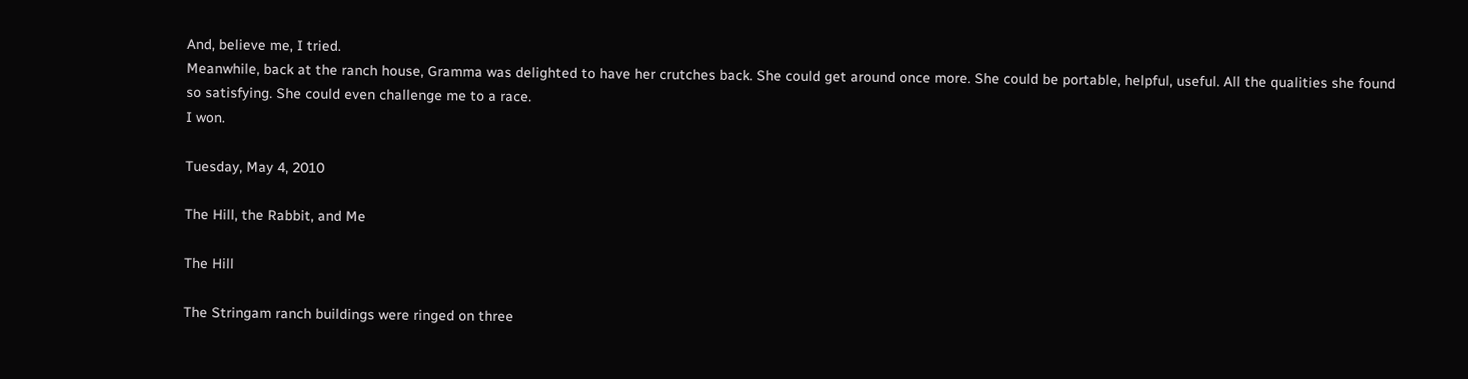And, believe me, I tried.
Meanwhile, back at the ranch house, Gramma was delighted to have her crutches back. She could get around once more. She could be portable, helpful, useful. All the qualities she found so satisfying. She could even challenge me to a race.
I won.

Tuesday, May 4, 2010

The Hill, the Rabbit, and Me

The Hill

The Stringam ranch buildings were ringed on three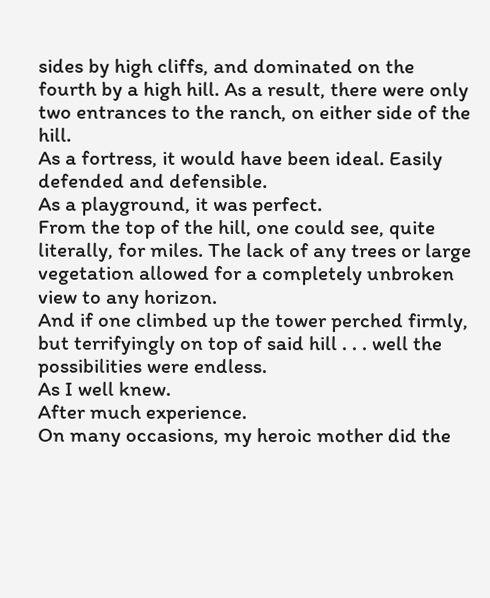sides by high cliffs, and dominated on the fourth by a high hill. As a result, there were only two entrances to the ranch, on either side of the hill.
As a fortress, it would have been ideal. Easily defended and defensible.
As a playground, it was perfect.
From the top of the hill, one could see, quite literally, for miles. The lack of any trees or large vegetation allowed for a completely unbroken view to any horizon.
And if one climbed up the tower perched firmly, but terrifyingly on top of said hill . . . well the possibilities were endless.
As I well knew.
After much experience.
On many occasions, my heroic mother did the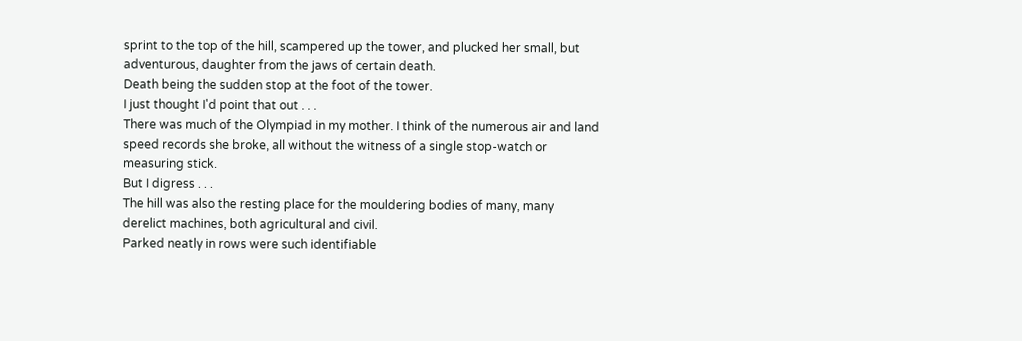sprint to the top of the hill, scampered up the tower, and plucked her small, but adventurous, daughter from the jaws of certain death.
Death being the sudden stop at the foot of the tower.
I just thought I'd point that out . . .
There was much of the Olympiad in my mother. I think of the numerous air and land speed records she broke, all without the witness of a single stop-watch or measuring stick.
But I digress . . .
The hill was also the resting place for the mouldering bodies of many, many derelict machines, both agricultural and civil.
Parked neatly in rows were such identifiable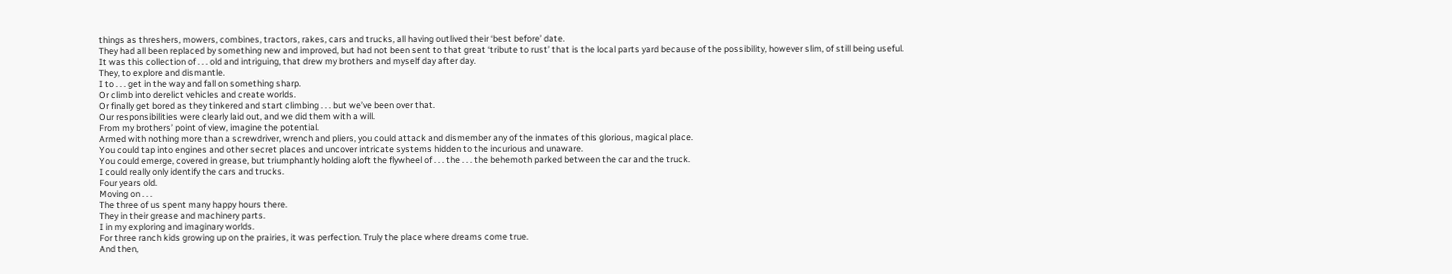things as threshers, mowers, combines, tractors, rakes, cars and trucks, all having outlived their ‘best before’ date.
They had all been replaced by something new and improved, but had not been sent to that great ‘tribute to rust’ that is the local parts yard because of the possibility, however slim, of still being useful.
It was this collection of . . . old and intriguing, that drew my brothers and myself day after day.
They, to explore and dismantle.
I to . . . get in the way and fall on something sharp.
Or climb into derelict vehicles and create worlds.
Or finally get bored as they tinkered and start climbing . . . but we’ve been over that.
Our responsibilities were clearly laid out, and we did them with a will.
From my brothers’ point of view, imagine the potential.
Armed with nothing more than a screwdriver, wrench and pliers, you could attack and dismember any of the inmates of this glorious, magical place.
You could tap into engines and other secret places and uncover intricate systems hidden to the incurious and unaware.
You could emerge, covered in grease, but triumphantly holding aloft the flywheel of . . . the . . . the behemoth parked between the car and the truck.
I could really only identify the cars and trucks.
Four years old.
Moving on . . .
The three of us spent many happy hours there.
They in their grease and machinery parts.
I in my exploring and imaginary worlds.
For three ranch kids growing up on the prairies, it was perfection. Truly the place where dreams come true.
And then,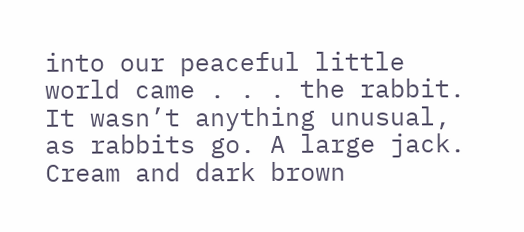into our peaceful little world came . . . the rabbit.
It wasn’t anything unusual, as rabbits go. A large jack. Cream and dark brown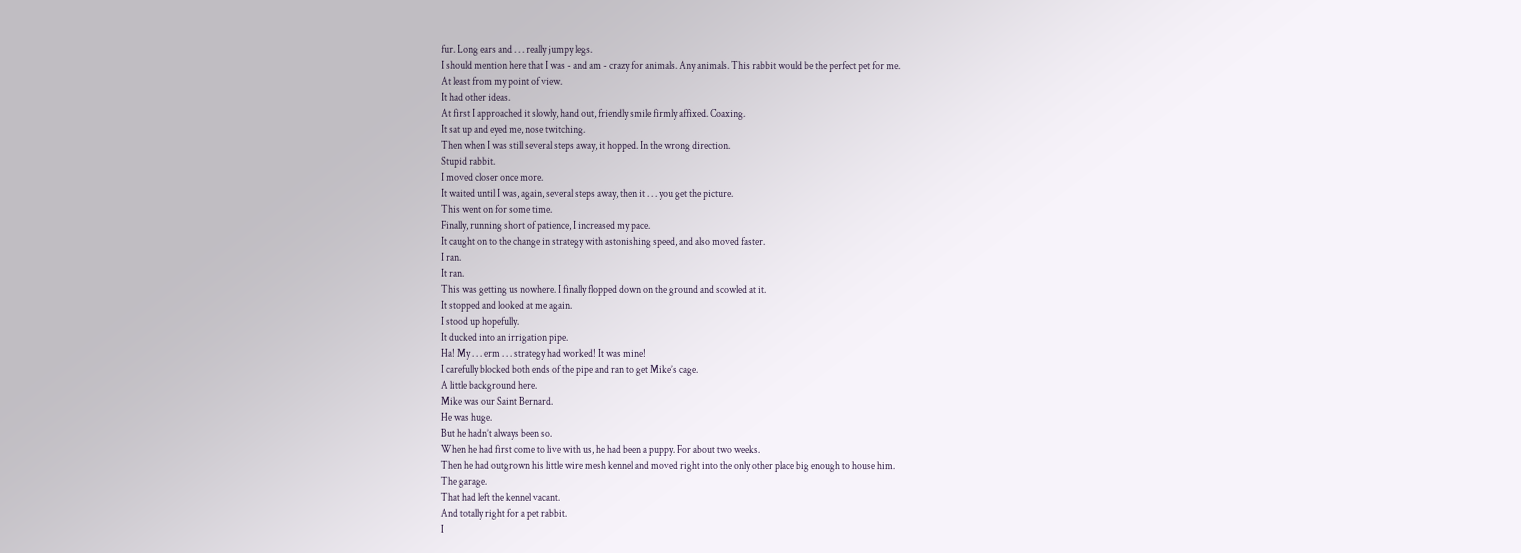fur. Long ears and . . . really jumpy legs.
I should mention here that I was - and am - crazy for animals. Any animals. This rabbit would be the perfect pet for me.
At least from my point of view.
It had other ideas.
At first I approached it slowly, hand out, friendly smile firmly affixed. Coaxing.
It sat up and eyed me, nose twitching.
Then when I was still several steps away, it hopped. In the wrong direction.
Stupid rabbit.
I moved closer once more.
It waited until I was, again, several steps away, then it . . . you get the picture.
This went on for some time.
Finally, running short of patience, I increased my pace.
It caught on to the change in strategy with astonishing speed, and also moved faster.
I ran.
It ran.
This was getting us nowhere. I finally flopped down on the ground and scowled at it.
It stopped and looked at me again.
I stood up hopefully.
It ducked into an irrigation pipe.
Ha! My . . . erm . . . strategy had worked! It was mine!
I carefully blocked both ends of the pipe and ran to get Mike’s cage.
A little background here.
Mike was our Saint Bernard.
He was huge.
But he hadn’t always been so.
When he had first come to live with us, he had been a puppy. For about two weeks.
Then he had outgrown his little wire mesh kennel and moved right into the only other place big enough to house him.
The garage.
That had left the kennel vacant.
And totally right for a pet rabbit.
I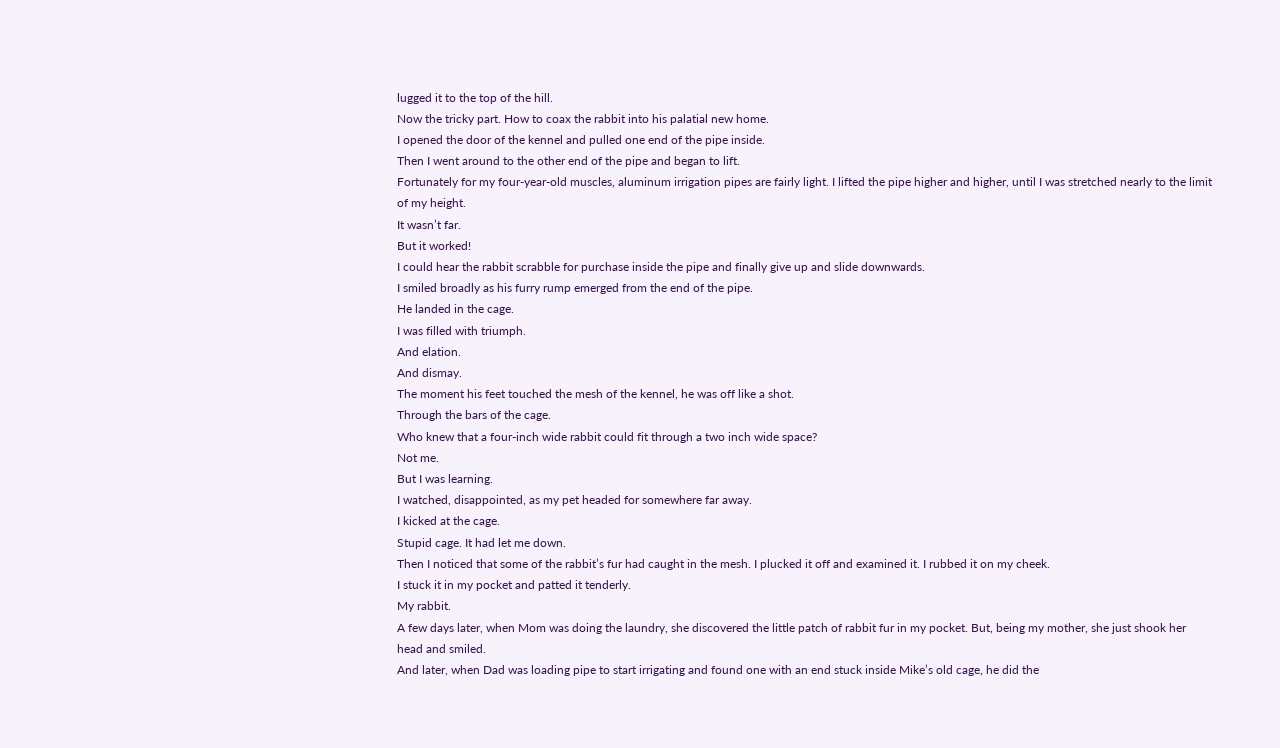lugged it to the top of the hill.
Now the tricky part. How to coax the rabbit into his palatial new home.
I opened the door of the kennel and pulled one end of the pipe inside.
Then I went around to the other end of the pipe and began to lift.
Fortunately for my four-year-old muscles, aluminum irrigation pipes are fairly light. I lifted the pipe higher and higher, until I was stretched nearly to the limit of my height.
It wasn’t far.
But it worked!
I could hear the rabbit scrabble for purchase inside the pipe and finally give up and slide downwards.
I smiled broadly as his furry rump emerged from the end of the pipe.
He landed in the cage.
I was filled with triumph.
And elation.
And dismay.
The moment his feet touched the mesh of the kennel, he was off like a shot.
Through the bars of the cage.
Who knew that a four-inch wide rabbit could fit through a two inch wide space?
Not me.
But I was learning.
I watched, disappointed, as my pet headed for somewhere far away.
I kicked at the cage.
Stupid cage. It had let me down.
Then I noticed that some of the rabbit’s fur had caught in the mesh. I plucked it off and examined it. I rubbed it on my cheek.
I stuck it in my pocket and patted it tenderly.
My rabbit.
A few days later, when Mom was doing the laundry, she discovered the little patch of rabbit fur in my pocket. But, being my mother, she just shook her head and smiled.
And later, when Dad was loading pipe to start irrigating and found one with an end stuck inside Mike’s old cage, he did the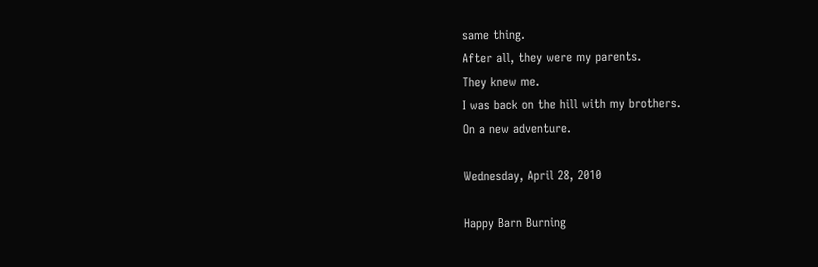same thing.
After all, they were my parents.
They knew me.
I was back on the hill with my brothers.
On a new adventure.

Wednesday, April 28, 2010

Happy Barn Burning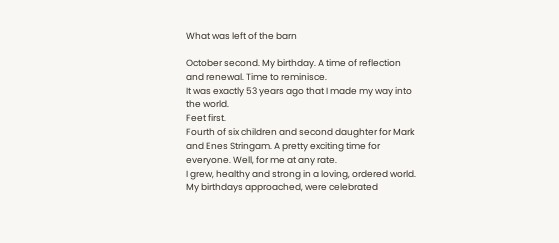What was left of the barn

October second. My birthday. A time of reflection and renewal. Time to reminisce.
It was exactly 53 years ago that I made my way into the world.
Feet first.
Fourth of six children and second daughter for Mark and Enes Stringam. A pretty exciting time for everyone. Well, for me at any rate.
I grew, healthy and strong in a loving, ordered world. My birthdays approached, were celebrated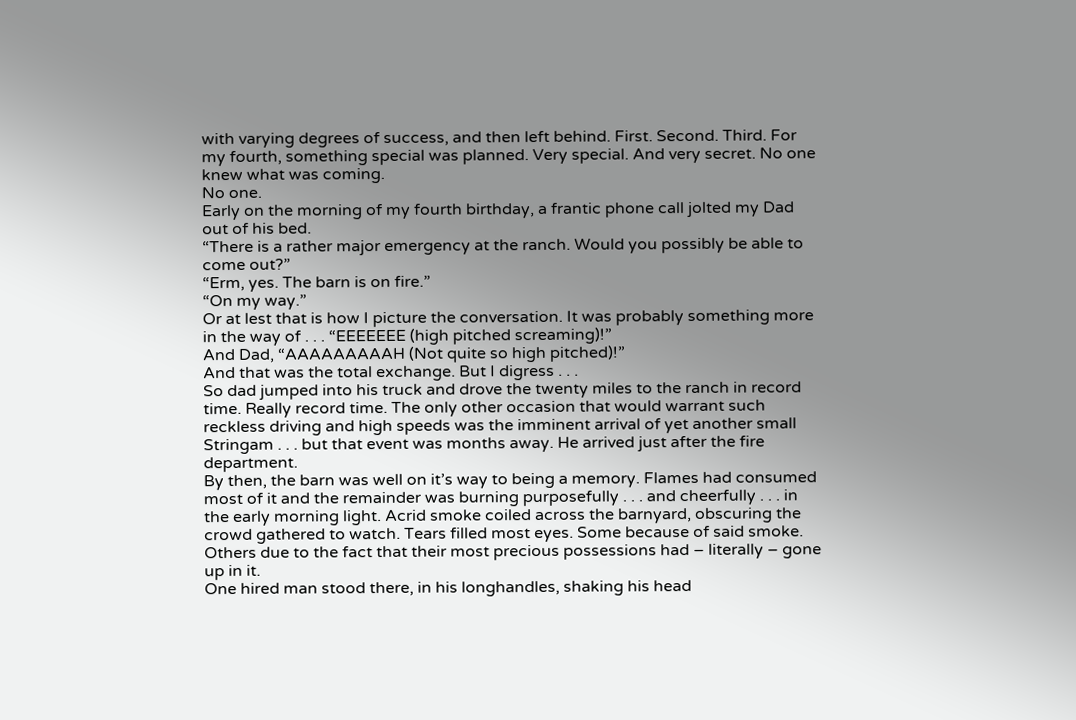with varying degrees of success, and then left behind. First. Second. Third. For my fourth, something special was planned. Very special. And very secret. No one knew what was coming.
No one.
Early on the morning of my fourth birthday, a frantic phone call jolted my Dad out of his bed.
“There is a rather major emergency at the ranch. Would you possibly be able to come out?”
“Erm, yes. The barn is on fire.”
“On my way.”
Or at lest that is how I picture the conversation. It was probably something more in the way of . . . “EEEEEEE (high pitched screaming)!”
And Dad, “AAAAAAAAAH (Not quite so high pitched)!”
And that was the total exchange. But I digress . . .
So dad jumped into his truck and drove the twenty miles to the ranch in record time. Really record time. The only other occasion that would warrant such reckless driving and high speeds was the imminent arrival of yet another small Stringam . . . but that event was months away. He arrived just after the fire department.
By then, the barn was well on it’s way to being a memory. Flames had consumed most of it and the remainder was burning purposefully . . . and cheerfully . . . in the early morning light. Acrid smoke coiled across the barnyard, obscuring the crowd gathered to watch. Tears filled most eyes. Some because of said smoke. Others due to the fact that their most precious possessions had – literally – gone up in it.
One hired man stood there, in his longhandles, shaking his head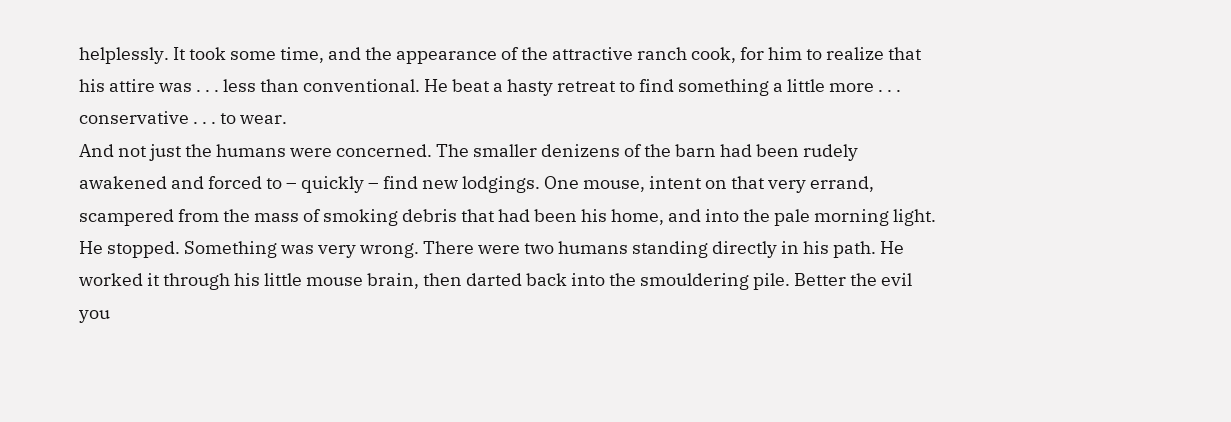helplessly. It took some time, and the appearance of the attractive ranch cook, for him to realize that his attire was . . . less than conventional. He beat a hasty retreat to find something a little more . . . conservative . . . to wear.
And not just the humans were concerned. The smaller denizens of the barn had been rudely awakened and forced to – quickly – find new lodgings. One mouse, intent on that very errand, scampered from the mass of smoking debris that had been his home, and into the pale morning light. He stopped. Something was very wrong. There were two humans standing directly in his path. He worked it through his little mouse brain, then darted back into the smouldering pile. Better the evil you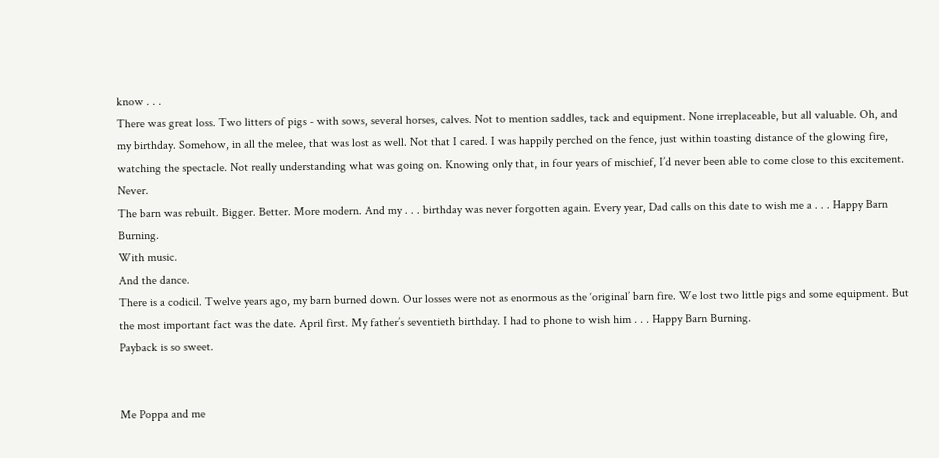know . . .
There was great loss. Two litters of pigs - with sows, several horses, calves. Not to mention saddles, tack and equipment. None irreplaceable, but all valuable. Oh, and my birthday. Somehow, in all the melee, that was lost as well. Not that I cared. I was happily perched on the fence, just within toasting distance of the glowing fire, watching the spectacle. Not really understanding what was going on. Knowing only that, in four years of mischief, I’d never been able to come close to this excitement. Never.
The barn was rebuilt. Bigger. Better. More modern. And my . . . birthday was never forgotten again. Every year, Dad calls on this date to wish me a . . . Happy Barn Burning.
With music.
And the dance.
There is a codicil. Twelve years ago, my barn burned down. Our losses were not as enormous as the ‘original’ barn fire. We lost two little pigs and some equipment. But the most important fact was the date. April first. My father’s seventieth birthday. I had to phone to wish him . . . Happy Barn Burning.
Payback is so sweet.


Me Poppa and me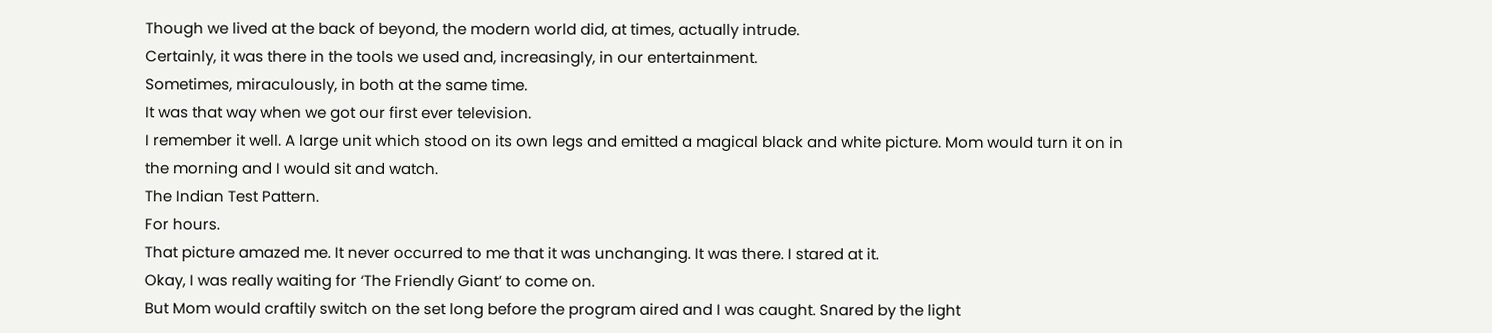Though we lived at the back of beyond, the modern world did, at times, actually intrude.
Certainly, it was there in the tools we used and, increasingly, in our entertainment.
Sometimes, miraculously, in both at the same time.
It was that way when we got our first ever television.
I remember it well. A large unit which stood on its own legs and emitted a magical black and white picture. Mom would turn it on in the morning and I would sit and watch.
The Indian Test Pattern.
For hours.
That picture amazed me. It never occurred to me that it was unchanging. It was there. I stared at it.
Okay, I was really waiting for ‘The Friendly Giant’ to come on.
But Mom would craftily switch on the set long before the program aired and I was caught. Snared by the light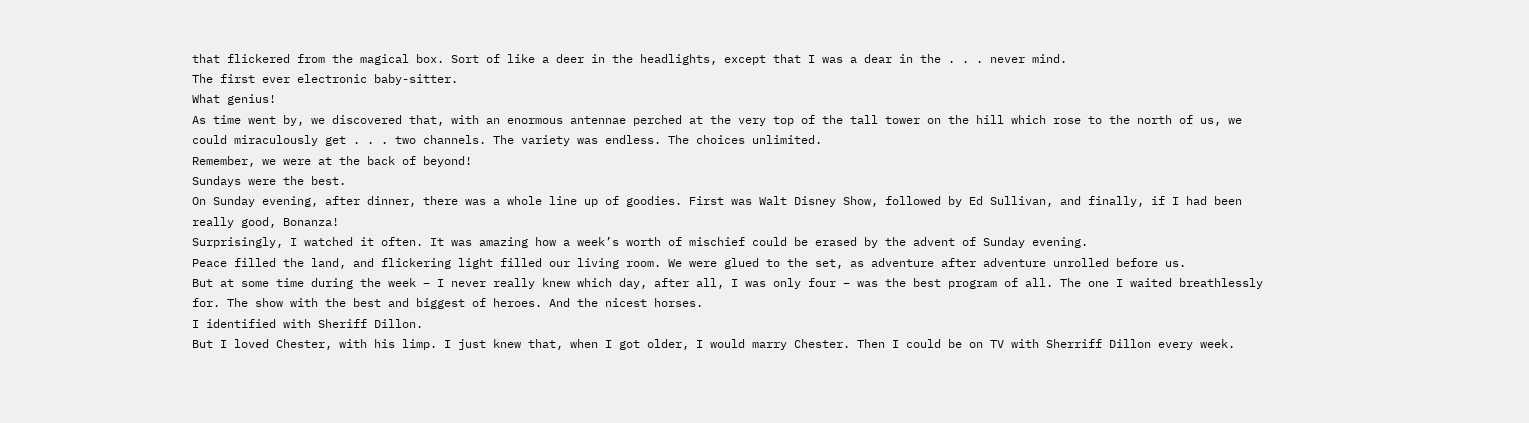that flickered from the magical box. Sort of like a deer in the headlights, except that I was a dear in the . . . never mind.
The first ever electronic baby-sitter.
What genius!
As time went by, we discovered that, with an enormous antennae perched at the very top of the tall tower on the hill which rose to the north of us, we could miraculously get . . . two channels. The variety was endless. The choices unlimited.
Remember, we were at the back of beyond!
Sundays were the best.
On Sunday evening, after dinner, there was a whole line up of goodies. First was Walt Disney Show, followed by Ed Sullivan, and finally, if I had been really good, Bonanza!
Surprisingly, I watched it often. It was amazing how a week’s worth of mischief could be erased by the advent of Sunday evening.
Peace filled the land, and flickering light filled our living room. We were glued to the set, as adventure after adventure unrolled before us.
But at some time during the week – I never really knew which day, after all, I was only four – was the best program of all. The one I waited breathlessly for. The show with the best and biggest of heroes. And the nicest horses.
I identified with Sheriff Dillon.
But I loved Chester, with his limp. I just knew that, when I got older, I would marry Chester. Then I could be on TV with Sherriff Dillon every week.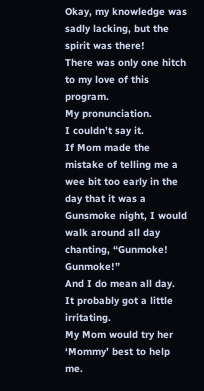Okay, my knowledge was sadly lacking, but the spirit was there!
There was only one hitch to my love of this program.
My pronunciation.
I couldn’t say it.
If Mom made the mistake of telling me a wee bit too early in the day that it was a Gunsmoke night, I would walk around all day chanting, “Gunmoke! Gunmoke!”
And I do mean all day.
It probably got a little irritating.
My Mom would try her ‘Mommy’ best to help me.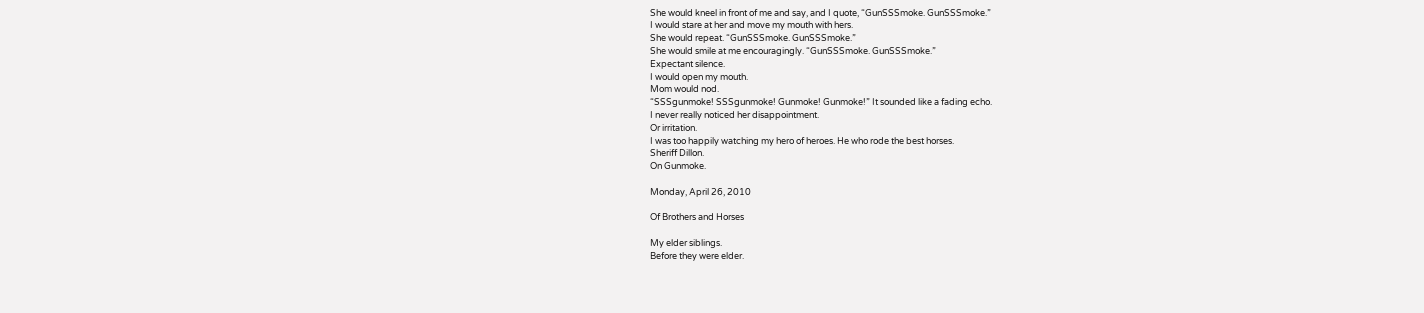She would kneel in front of me and say, and I quote, “GunSSSmoke. GunSSSmoke.”
I would stare at her and move my mouth with hers.
She would repeat. “GunSSSmoke. GunSSSmoke.”
She would smile at me encouragingly. “GunSSSmoke. GunSSSmoke.”
Expectant silence.
I would open my mouth.
Mom would nod.
“SSSgunmoke! SSSgunmoke! Gunmoke! Gunmoke!” It sounded like a fading echo.
I never really noticed her disappointment.
Or irritation.
I was too happily watching my hero of heroes. He who rode the best horses.
Sheriff Dillon.
On Gunmoke.

Monday, April 26, 2010

Of Brothers and Horses

My elder siblings.
Before they were elder.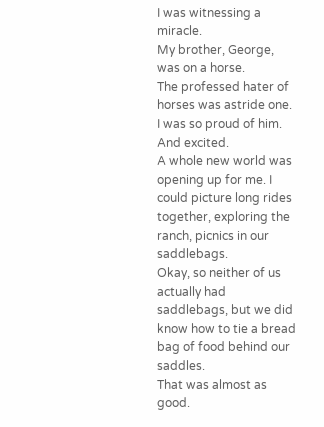I was witnessing a miracle.
My brother, George, was on a horse.
The professed hater of horses was astride one.
I was so proud of him.
And excited.
A whole new world was opening up for me. I could picture long rides together, exploring the ranch, picnics in our saddlebags.
Okay, so neither of us actually had saddlebags, but we did know how to tie a bread bag of food behind our saddles.
That was almost as good.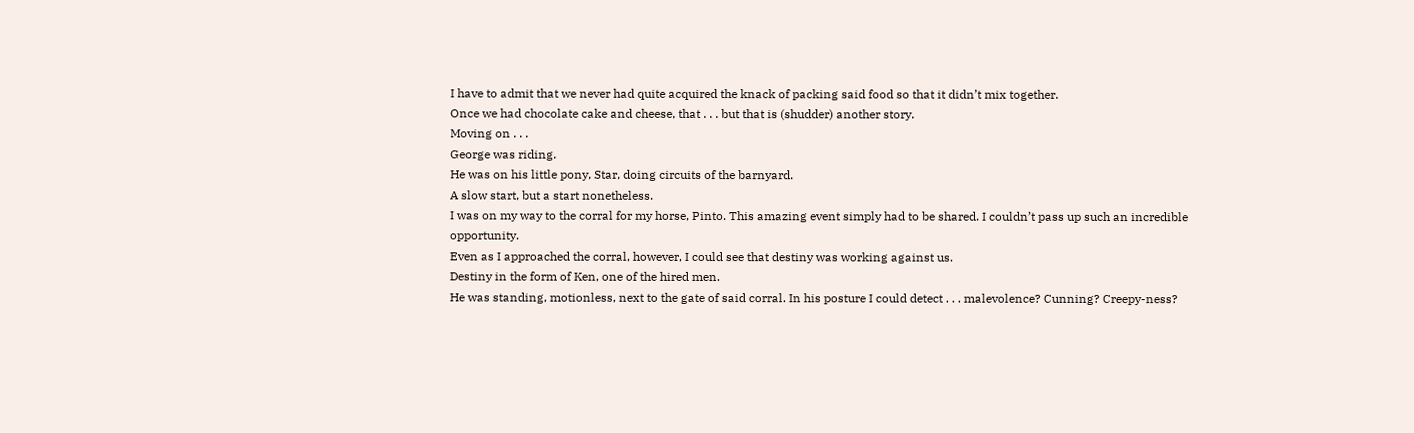I have to admit that we never had quite acquired the knack of packing said food so that it didn’t mix together.
Once we had chocolate cake and cheese, that . . . but that is (shudder) another story.
Moving on . . .
George was riding.
He was on his little pony, Star, doing circuits of the barnyard.
A slow start, but a start nonetheless.
I was on my way to the corral for my horse, Pinto. This amazing event simply had to be shared. I couldn’t pass up such an incredible opportunity.
Even as I approached the corral, however, I could see that destiny was working against us.
Destiny in the form of Ken, one of the hired men.
He was standing, motionless, next to the gate of said corral. In his posture I could detect . . . malevolence? Cunning? Creepy-ness?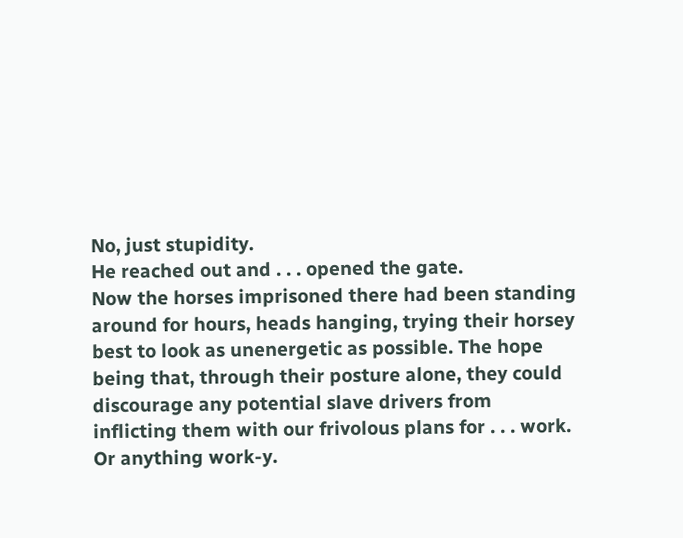No, just stupidity.
He reached out and . . . opened the gate.
Now the horses imprisoned there had been standing around for hours, heads hanging, trying their horsey best to look as unenergetic as possible. The hope being that, through their posture alone, they could discourage any potential slave drivers from inflicting them with our frivolous plans for . . . work.
Or anything work-y.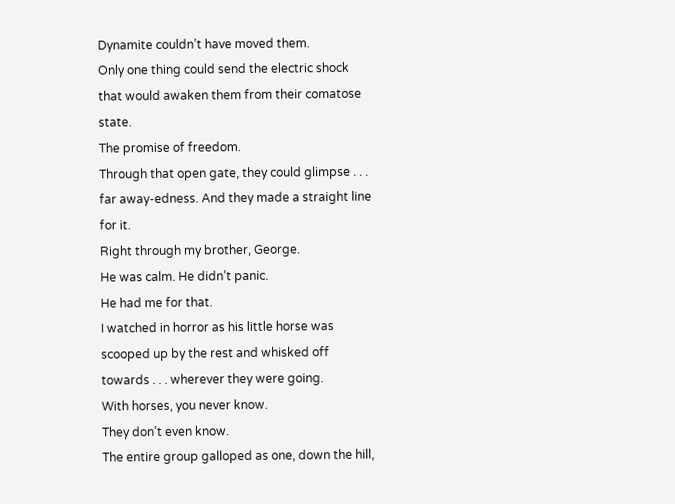Dynamite couldn’t have moved them.
Only one thing could send the electric shock that would awaken them from their comatose state.
The promise of freedom.
Through that open gate, they could glimpse . . . far away-edness. And they made a straight line for it.
Right through my brother, George.
He was calm. He didn’t panic.
He had me for that.
I watched in horror as his little horse was scooped up by the rest and whisked off towards . . . wherever they were going.
With horses, you never know.
They don’t even know.
The entire group galloped as one, down the hill,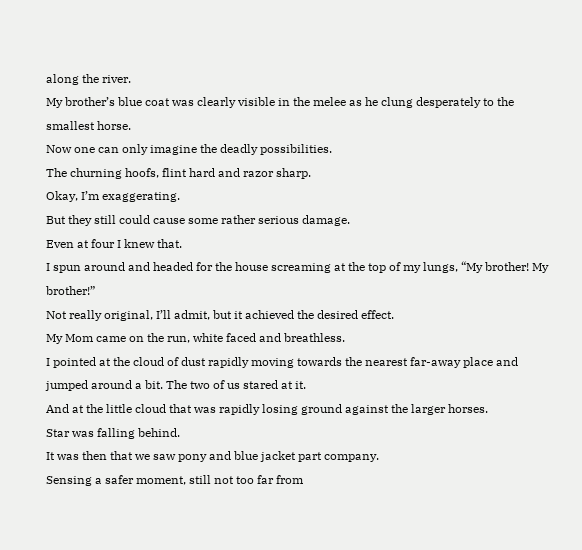along the river.
My brother’s blue coat was clearly visible in the melee as he clung desperately to the smallest horse.
Now one can only imagine the deadly possibilities.
The churning hoofs, flint hard and razor sharp.
Okay, I’m exaggerating.
But they still could cause some rather serious damage.
Even at four I knew that.
I spun around and headed for the house screaming at the top of my lungs, “My brother! My brother!”
Not really original, I’ll admit, but it achieved the desired effect.
My Mom came on the run, white faced and breathless.
I pointed at the cloud of dust rapidly moving towards the nearest far-away place and jumped around a bit. The two of us stared at it.
And at the little cloud that was rapidly losing ground against the larger horses.
Star was falling behind.
It was then that we saw pony and blue jacket part company.
Sensing a safer moment, still not too far from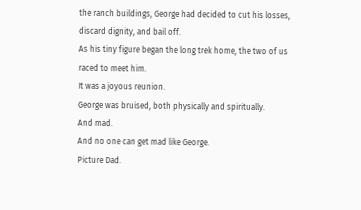the ranch buildings, George had decided to cut his losses, discard dignity, and bail off.
As his tiny figure began the long trek home, the two of us raced to meet him.
It was a joyous reunion.
George was bruised, both physically and spiritually.
And mad.
And no one can get mad like George.
Picture Dad.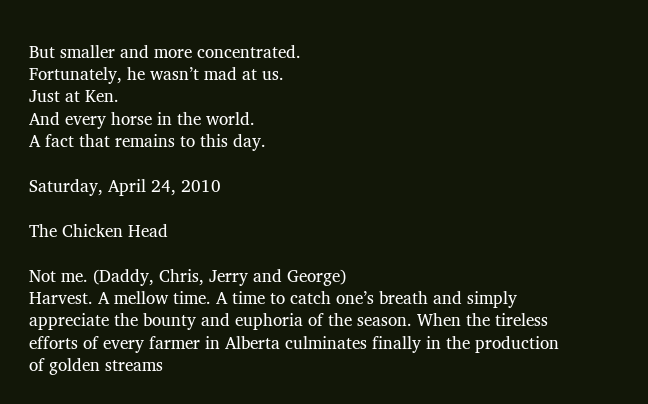But smaller and more concentrated.
Fortunately, he wasn’t mad at us.
Just at Ken.
And every horse in the world.
A fact that remains to this day.

Saturday, April 24, 2010

The Chicken Head

Not me. (Daddy, Chris, Jerry and George)
Harvest. A mellow time. A time to catch one’s breath and simply appreciate the bounty and euphoria of the season. When the tireless efforts of every farmer in Alberta culminates finally in the production of golden streams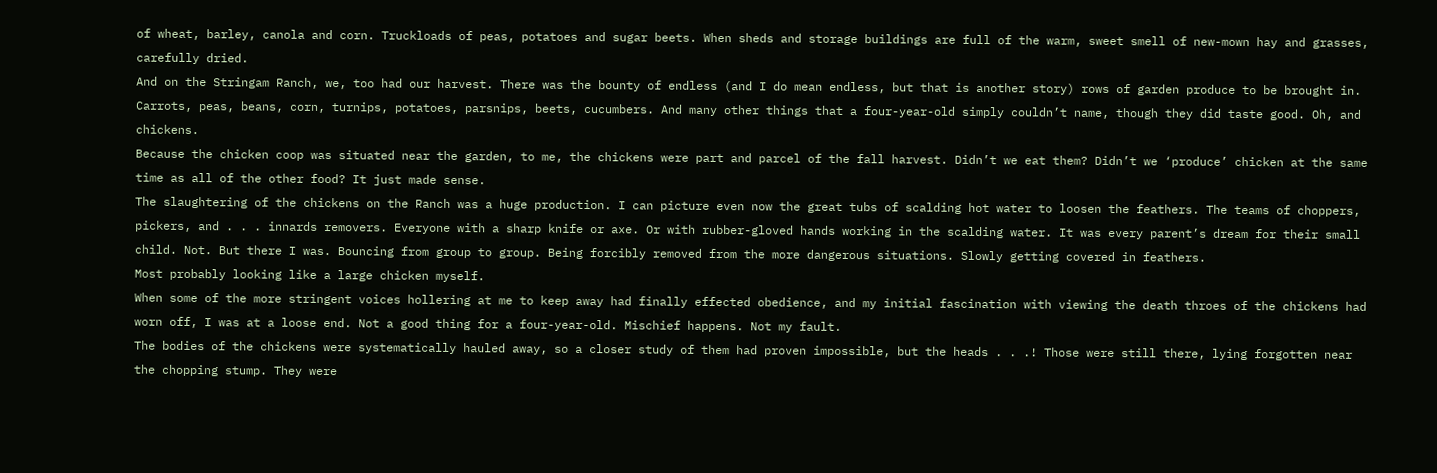of wheat, barley, canola and corn. Truckloads of peas, potatoes and sugar beets. When sheds and storage buildings are full of the warm, sweet smell of new-mown hay and grasses, carefully dried.
And on the Stringam Ranch, we, too had our harvest. There was the bounty of endless (and I do mean endless, but that is another story) rows of garden produce to be brought in. Carrots, peas, beans, corn, turnips, potatoes, parsnips, beets, cucumbers. And many other things that a four-year-old simply couldn’t name, though they did taste good. Oh, and chickens.
Because the chicken coop was situated near the garden, to me, the chickens were part and parcel of the fall harvest. Didn’t we eat them? Didn’t we ‘produce’ chicken at the same time as all of the other food? It just made sense.
The slaughtering of the chickens on the Ranch was a huge production. I can picture even now the great tubs of scalding hot water to loosen the feathers. The teams of choppers, pickers, and . . . innards removers. Everyone with a sharp knife or axe. Or with rubber-gloved hands working in the scalding water. It was every parent’s dream for their small child. Not. But there I was. Bouncing from group to group. Being forcibly removed from the more dangerous situations. Slowly getting covered in feathers.
Most probably looking like a large chicken myself.
When some of the more stringent voices hollering at me to keep away had finally effected obedience, and my initial fascination with viewing the death throes of the chickens had worn off, I was at a loose end. Not a good thing for a four-year-old. Mischief happens. Not my fault.
The bodies of the chickens were systematically hauled away, so a closer study of them had proven impossible, but the heads . . .! Those were still there, lying forgotten near the chopping stump. They were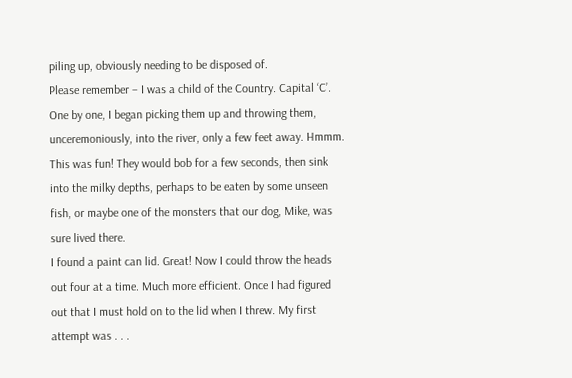piling up, obviously needing to be disposed of.
Please remember – I was a child of the Country. Capital ‘C’.
One by one, I began picking them up and throwing them, unceremoniously, into the river, only a few feet away. Hmmm. This was fun! They would bob for a few seconds, then sink into the milky depths, perhaps to be eaten by some unseen fish, or maybe one of the monsters that our dog, Mike, was sure lived there.
I found a paint can lid. Great! Now I could throw the heads out four at a time. Much more efficient. Once I had figured out that I must hold on to the lid when I threw. My first attempt was . . .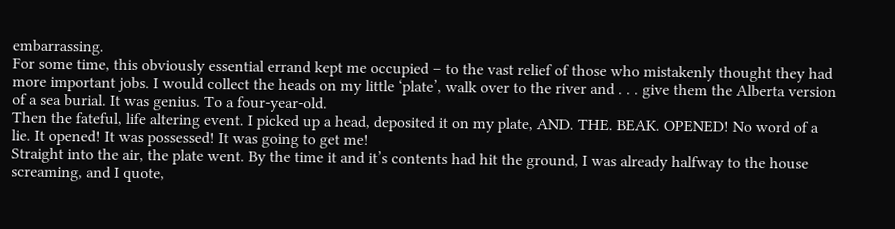embarrassing.
For some time, this obviously essential errand kept me occupied – to the vast relief of those who mistakenly thought they had more important jobs. I would collect the heads on my little ‘plate’, walk over to the river and . . . give them the Alberta version of a sea burial. It was genius. To a four-year-old.
Then the fateful, life altering event. I picked up a head, deposited it on my plate, AND. THE. BEAK. OPENED! No word of a lie. It opened! It was possessed! It was going to get me!
Straight into the air, the plate went. By the time it and it’s contents had hit the ground, I was already halfway to the house screaming, and I quote,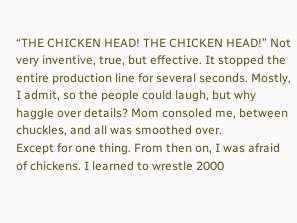“THE CHICKEN HEAD! THE CHICKEN HEAD!” Not very inventive, true, but effective. It stopped the entire production line for several seconds. Mostly, I admit, so the people could laugh, but why haggle over details? Mom consoled me, between chuckles, and all was smoothed over.
Except for one thing. From then on, I was afraid of chickens. I learned to wrestle 2000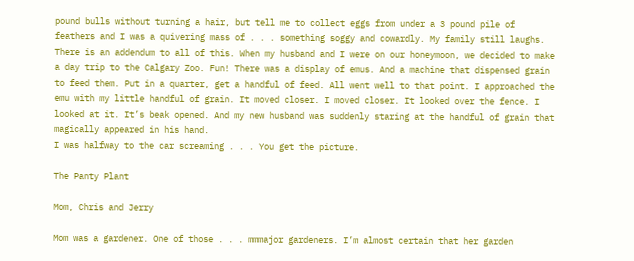pound bulls without turning a hair, but tell me to collect eggs from under a 3 pound pile of feathers and I was a quivering mass of . . . something soggy and cowardly. My family still laughs.
There is an addendum to all of this. When my husband and I were on our honeymoon, we decided to make a day trip to the Calgary Zoo. Fun! There was a display of emus. And a machine that dispensed grain to feed them. Put in a quarter, get a handful of feed. All went well to that point. I approached the emu with my little handful of grain. It moved closer. I moved closer. It looked over the fence. I looked at it. It’s beak opened. And my new husband was suddenly staring at the handful of grain that magically appeared in his hand.
I was halfway to the car screaming . . . You get the picture.

The Panty Plant

Mom, Chris and Jerry

Mom was a gardener. One of those . . . mmmajor gardeners. I’m almost certain that her garden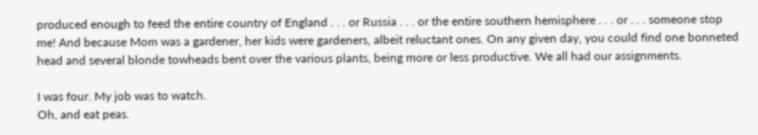produced enough to feed the entire country of England . . . or Russia . . . or the entire southern hemisphere . . . or . . . someone stop me! And because Mom was a gardener, her kids were gardeners, albeit reluctant ones. On any given day, you could find one bonneted head and several blonde towheads bent over the various plants, being more or less productive. We all had our assignments.

I was four. My job was to watch.
Oh, and eat peas.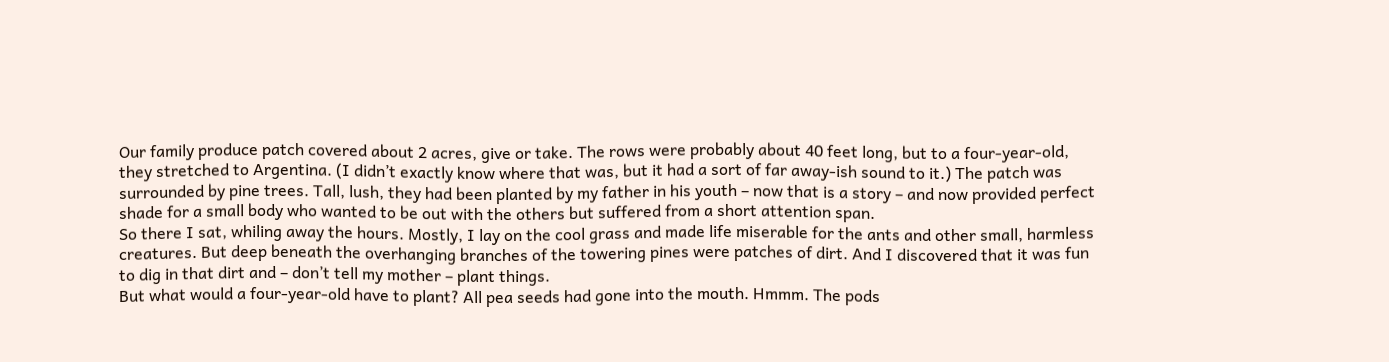Our family produce patch covered about 2 acres, give or take. The rows were probably about 40 feet long, but to a four-year-old, they stretched to Argentina. (I didn’t exactly know where that was, but it had a sort of far away-ish sound to it.) The patch was surrounded by pine trees. Tall, lush, they had been planted by my father in his youth – now that is a story – and now provided perfect shade for a small body who wanted to be out with the others but suffered from a short attention span.
So there I sat, whiling away the hours. Mostly, I lay on the cool grass and made life miserable for the ants and other small, harmless creatures. But deep beneath the overhanging branches of the towering pines were patches of dirt. And I discovered that it was fun to dig in that dirt and – don’t tell my mother – plant things.
But what would a four-year-old have to plant? All pea seeds had gone into the mouth. Hmmm. The pods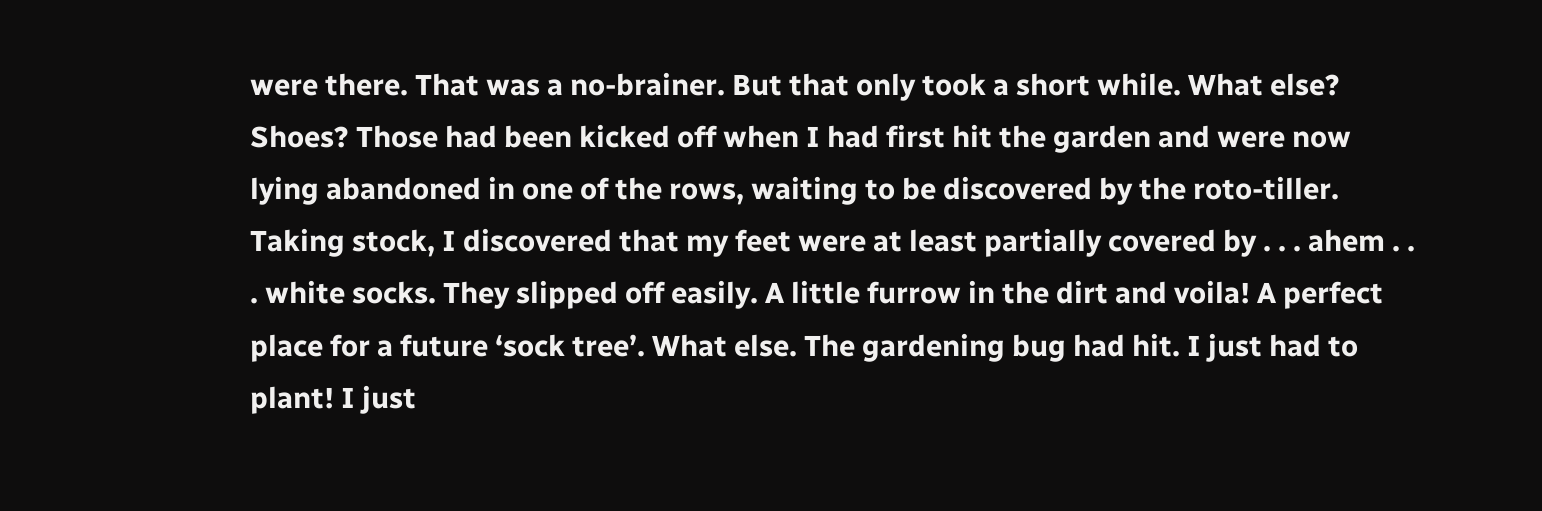were there. That was a no-brainer. But that only took a short while. What else? Shoes? Those had been kicked off when I had first hit the garden and were now lying abandoned in one of the rows, waiting to be discovered by the roto-tiller. Taking stock, I discovered that my feet were at least partially covered by . . . ahem . . . white socks. They slipped off easily. A little furrow in the dirt and voila! A perfect place for a future ‘sock tree’. What else. The gardening bug had hit. I just had to plant! I just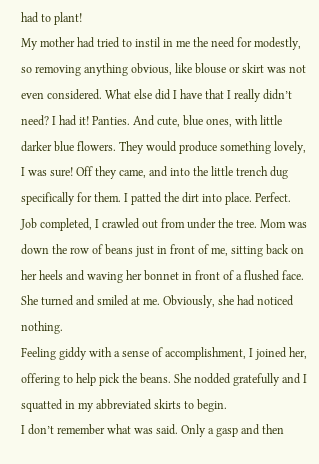had to plant!
My mother had tried to instil in me the need for modestly, so removing anything obvious, like blouse or skirt was not even considered. What else did I have that I really didn’t need? I had it! Panties. And cute, blue ones, with little darker blue flowers. They would produce something lovely, I was sure! Off they came, and into the little trench dug specifically for them. I patted the dirt into place. Perfect. Job completed, I crawled out from under the tree. Mom was down the row of beans just in front of me, sitting back on her heels and waving her bonnet in front of a flushed face. She turned and smiled at me. Obviously, she had noticed nothing.
Feeling giddy with a sense of accomplishment, I joined her, offering to help pick the beans. She nodded gratefully and I squatted in my abbreviated skirts to begin.
I don’t remember what was said. Only a gasp and then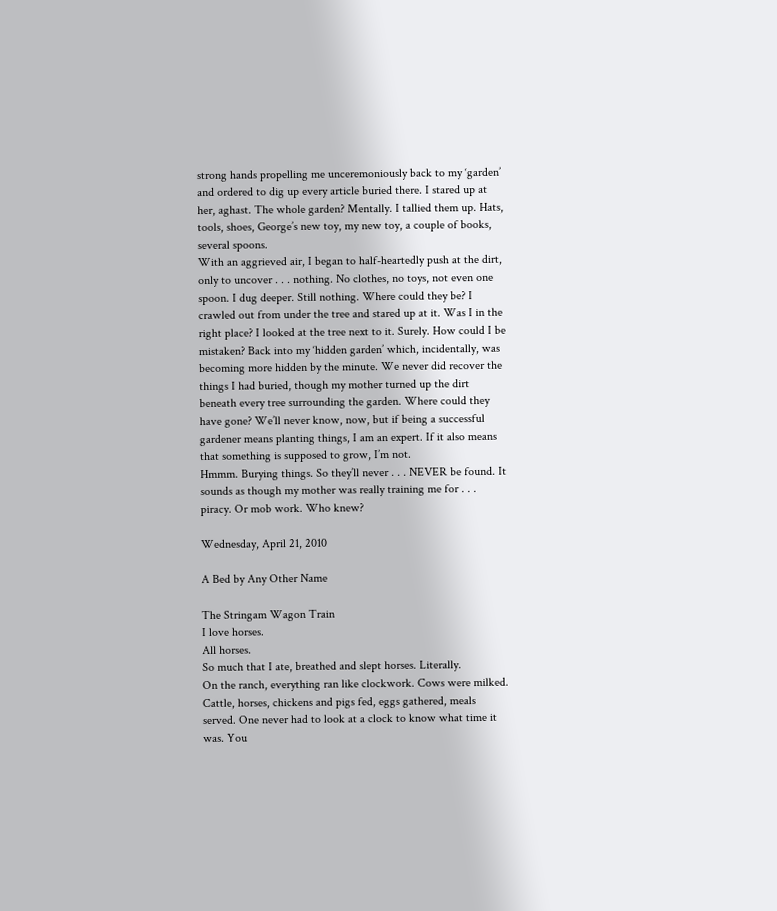strong hands propelling me unceremoniously back to my ‘garden’ and ordered to dig up every article buried there. I stared up at her, aghast. The whole garden? Mentally. I tallied them up. Hats, tools, shoes, George’s new toy, my new toy, a couple of books, several spoons.
With an aggrieved air, I began to half-heartedly push at the dirt, only to uncover . . . nothing. No clothes, no toys, not even one spoon. I dug deeper. Still nothing. Where could they be? I crawled out from under the tree and stared up at it. Was I in the right place? I looked at the tree next to it. Surely. How could I be mistaken? Back into my ‘hidden garden’ which, incidentally, was becoming more hidden by the minute. We never did recover the things I had buried, though my mother turned up the dirt beneath every tree surrounding the garden. Where could they have gone? We’ll never know, now, but if being a successful gardener means planting things, I am an expert. If it also means that something is supposed to grow, I’m not.
Hmmm. Burying things. So they’ll never . . . NEVER be found. It sounds as though my mother was really training me for . . . piracy. Or mob work. Who knew?

Wednesday, April 21, 2010

A Bed by Any Other Name

The Stringam Wagon Train
I love horses.
All horses.
So much that I ate, breathed and slept horses. Literally.
On the ranch, everything ran like clockwork. Cows were milked. Cattle, horses, chickens and pigs fed, eggs gathered, meals served. One never had to look at a clock to know what time it was. You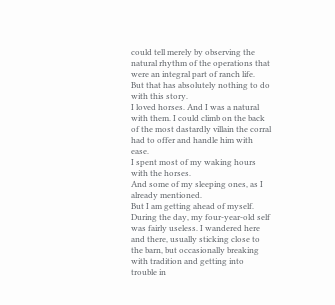could tell merely by observing the natural rhythm of the operations that were an integral part of ranch life.
But that has absolutely nothing to do with this story.
I loved horses. And I was a natural with them. I could climb on the back of the most dastardly villain the corral had to offer and handle him with ease.
I spent most of my waking hours with the horses.
And some of my sleeping ones, as I already mentioned.
But I am getting ahead of myself.
During the day, my four-year-old self was fairly useless. I wandered here and there, usually sticking close to the barn, but occasionally breaking with tradition and getting into trouble in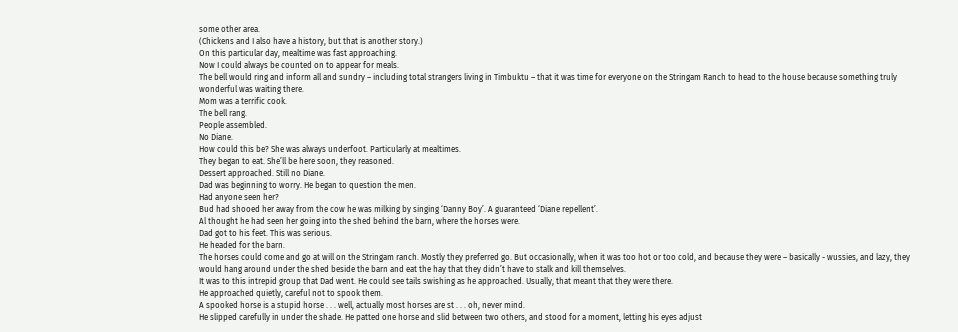some other area.
(Chickens and I also have a history, but that is another story.)
On this particular day, mealtime was fast approaching.
Now I could always be counted on to appear for meals.
The bell would ring and inform all and sundry – including total strangers living in Timbuktu – that it was time for everyone on the Stringam Ranch to head to the house because something truly wonderful was waiting there.
Mom was a terrific cook.
The bell rang.
People assembled.
No Diane.
How could this be? She was always underfoot. Particularly at mealtimes.
They began to eat. She’ll be here soon, they reasoned.
Dessert approached. Still no Diane.
Dad was beginning to worry. He began to question the men.
Had anyone seen her?
Bud had shooed her away from the cow he was milking by singing ‘Danny Boy’. A guaranteed ‘Diane repellent’.
Al thought he had seen her going into the shed behind the barn, where the horses were.
Dad got to his feet. This was serious.
He headed for the barn.
The horses could come and go at will on the Stringam ranch. Mostly they preferred go. But occasionally, when it was too hot or too cold, and because they were – basically - wussies, and lazy, they would hang around under the shed beside the barn and eat the hay that they didn’t have to stalk and kill themselves.
It was to this intrepid group that Dad went. He could see tails swishing as he approached. Usually, that meant that they were there.
He approached quietly, careful not to spook them.
A spooked horse is a stupid horse . . . well, actually most horses are st . . . oh, never mind.
He slipped carefully in under the shade. He patted one horse and slid between two others, and stood for a moment, letting his eyes adjust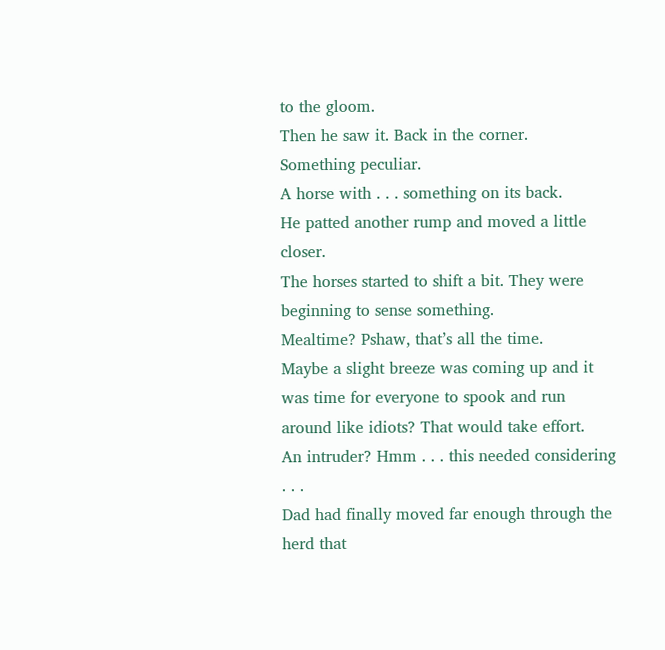to the gloom.
Then he saw it. Back in the corner.
Something peculiar.
A horse with . . . something on its back.
He patted another rump and moved a little closer.
The horses started to shift a bit. They were beginning to sense something.
Mealtime? Pshaw, that’s all the time.
Maybe a slight breeze was coming up and it was time for everyone to spook and run around like idiots? That would take effort.
An intruder? Hmm . . . this needed considering . . .
Dad had finally moved far enough through the herd that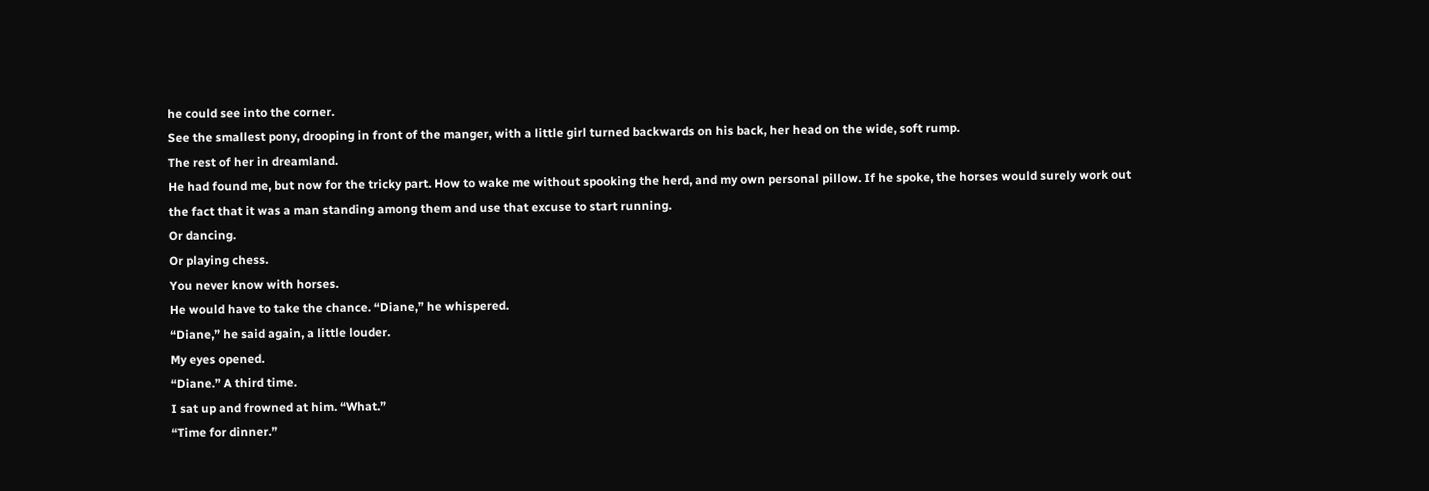he could see into the corner.
See the smallest pony, drooping in front of the manger, with a little girl turned backwards on his back, her head on the wide, soft rump.
The rest of her in dreamland.
He had found me, but now for the tricky part. How to wake me without spooking the herd, and my own personal pillow. If he spoke, the horses would surely work out the fact that it was a man standing among them and use that excuse to start running.
Or dancing.
Or playing chess.
You never know with horses.
He would have to take the chance. “Diane,” he whispered.
“Diane,” he said again, a little louder.
My eyes opened.
“Diane.” A third time.
I sat up and frowned at him. “What.”
“Time for dinner.”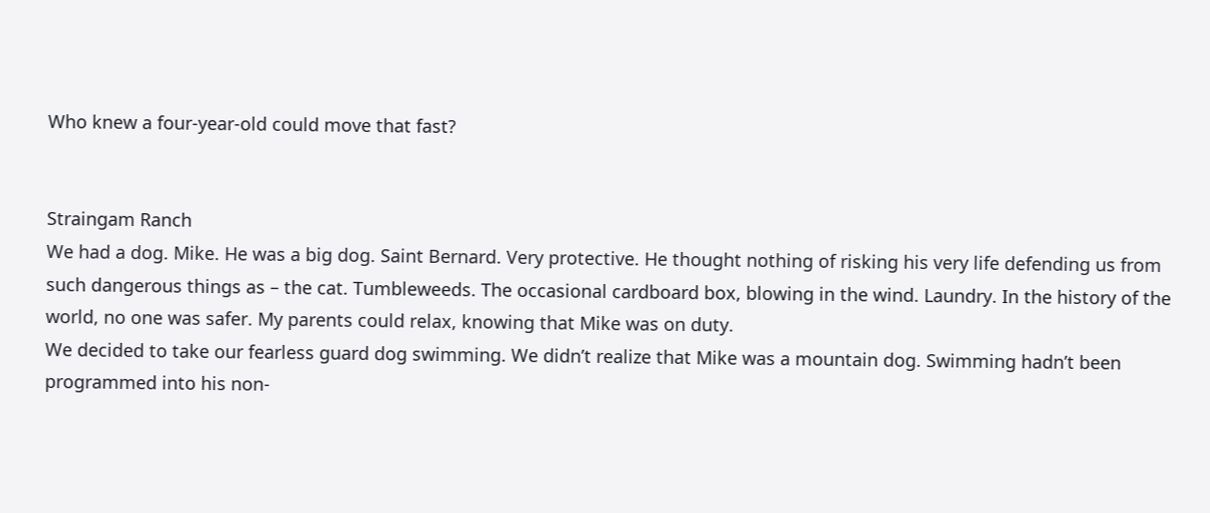Who knew a four-year-old could move that fast?


Straingam Ranch
We had a dog. Mike. He was a big dog. Saint Bernard. Very protective. He thought nothing of risking his very life defending us from such dangerous things as – the cat. Tumbleweeds. The occasional cardboard box, blowing in the wind. Laundry. In the history of the world, no one was safer. My parents could relax, knowing that Mike was on duty.
We decided to take our fearless guard dog swimming. We didn’t realize that Mike was a mountain dog. Swimming hadn’t been programmed into his non-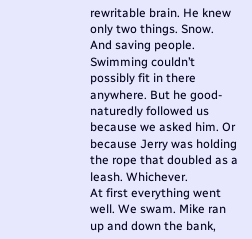rewritable brain. He knew only two things. Snow. And saving people. Swimming couldn’t possibly fit in there anywhere. But he good-naturedly followed us because we asked him. Or because Jerry was holding the rope that doubled as a leash. Whichever.
At first everything went well. We swam. Mike ran up and down the bank,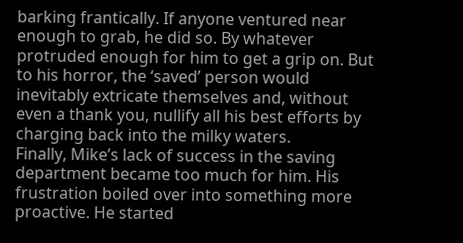barking frantically. If anyone ventured near enough to grab, he did so. By whatever protruded enough for him to get a grip on. But to his horror, the ‘saved’ person would inevitably extricate themselves and, without even a thank you, nullify all his best efforts by charging back into the milky waters.
Finally, Mike’s lack of success in the saving department became too much for him. His frustration boiled over into something more proactive. He started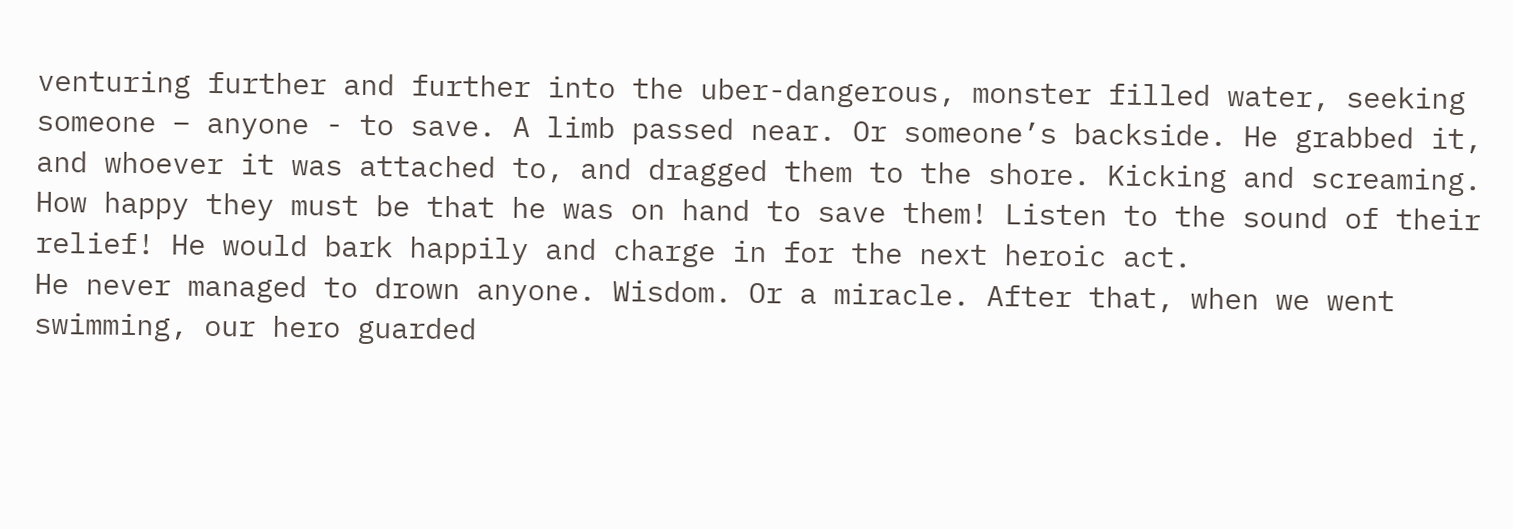venturing further and further into the uber-dangerous, monster filled water, seeking someone – anyone - to save. A limb passed near. Or someone’s backside. He grabbed it, and whoever it was attached to, and dragged them to the shore. Kicking and screaming. How happy they must be that he was on hand to save them! Listen to the sound of their relief! He would bark happily and charge in for the next heroic act.
He never managed to drown anyone. Wisdom. Or a miracle. After that, when we went swimming, our hero guarded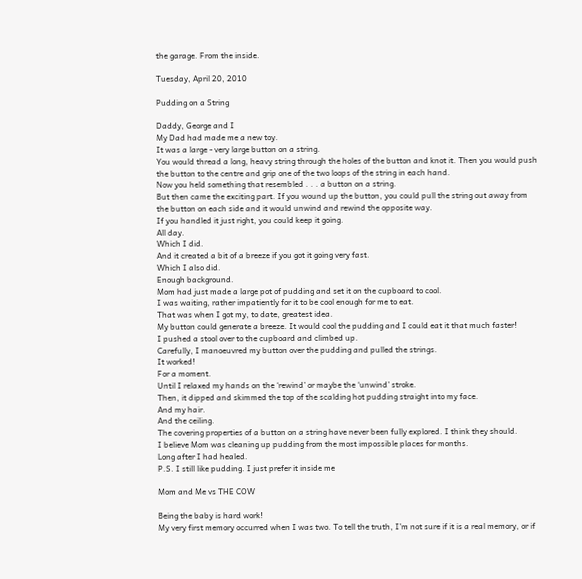the garage. From the inside.

Tuesday, April 20, 2010

Pudding on a String

Daddy, George and I
My Dad had made me a new toy.
It was a large - very large button on a string.
You would thread a long, heavy string through the holes of the button and knot it. Then you would push the button to the centre and grip one of the two loops of the string in each hand.
Now you held something that resembled . . . a button on a string.
But then came the exciting part. If you wound up the button, you could pull the string out away from the button on each side and it would unwind and rewind the opposite way.
If you handled it just right, you could keep it going.
All day.
Which I did.
And it created a bit of a breeze if you got it going very fast.
Which I also did.
Enough background.
Mom had just made a large pot of pudding and set it on the cupboard to cool.
I was waiting, rather impatiently for it to be cool enough for me to eat.
That was when I got my, to date, greatest idea.
My button could generate a breeze. It would cool the pudding and I could eat it that much faster!
I pushed a stool over to the cupboard and climbed up.
Carefully, I manoeuvred my button over the pudding and pulled the strings.
It worked!
For a moment.
Until I relaxed my hands on the ‘rewind’ or maybe the ‘unwind’ stroke.
Then, it dipped and skimmed the top of the scalding hot pudding straight into my face.
And my hair.
And the ceiling.
The covering properties of a button on a string have never been fully explored. I think they should.
I believe Mom was cleaning up pudding from the most impossible places for months.
Long after I had healed.
P.S. I still like pudding. I just prefer it inside me

Mom and Me vs THE COW

Being the baby is hard work!
My very first memory occurred when I was two. To tell the truth, I’m not sure if it is a real memory, or if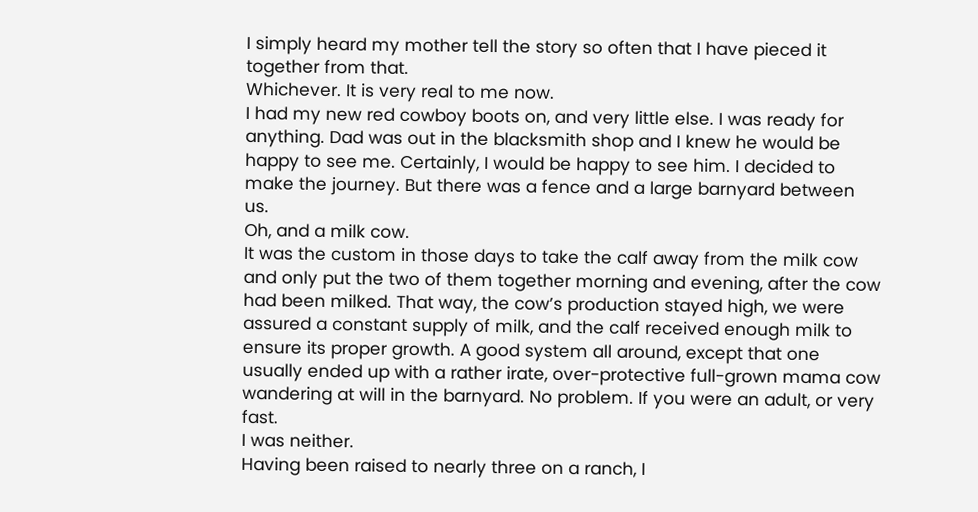I simply heard my mother tell the story so often that I have pieced it together from that.
Whichever. It is very real to me now.
I had my new red cowboy boots on, and very little else. I was ready for anything. Dad was out in the blacksmith shop and I knew he would be happy to see me. Certainly, I would be happy to see him. I decided to make the journey. But there was a fence and a large barnyard between us.
Oh, and a milk cow.
It was the custom in those days to take the calf away from the milk cow and only put the two of them together morning and evening, after the cow had been milked. That way, the cow’s production stayed high, we were assured a constant supply of milk, and the calf received enough milk to ensure its proper growth. A good system all around, except that one usually ended up with a rather irate, over-protective full-grown mama cow wandering at will in the barnyard. No problem. If you were an adult, or very fast.
I was neither.
Having been raised to nearly three on a ranch, I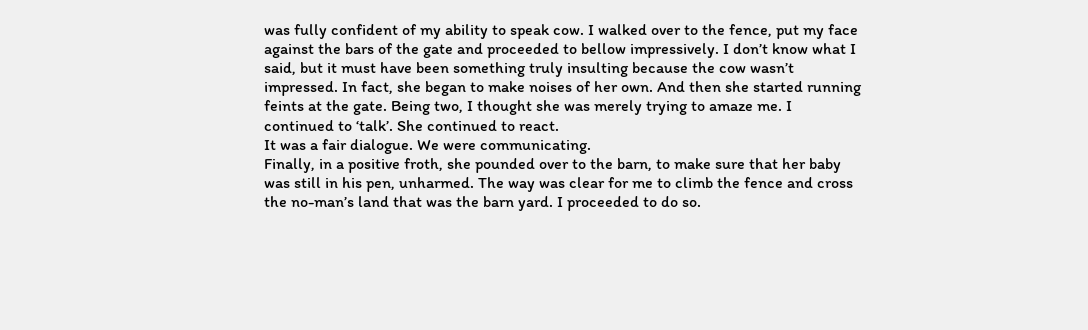was fully confident of my ability to speak cow. I walked over to the fence, put my face against the bars of the gate and proceeded to bellow impressively. I don’t know what I said, but it must have been something truly insulting because the cow wasn’t impressed. In fact, she began to make noises of her own. And then she started running feints at the gate. Being two, I thought she was merely trying to amaze me. I continued to ‘talk’. She continued to react.
It was a fair dialogue. We were communicating.
Finally, in a positive froth, she pounded over to the barn, to make sure that her baby was still in his pen, unharmed. The way was clear for me to climb the fence and cross the no-man’s land that was the barn yard. I proceeded to do so.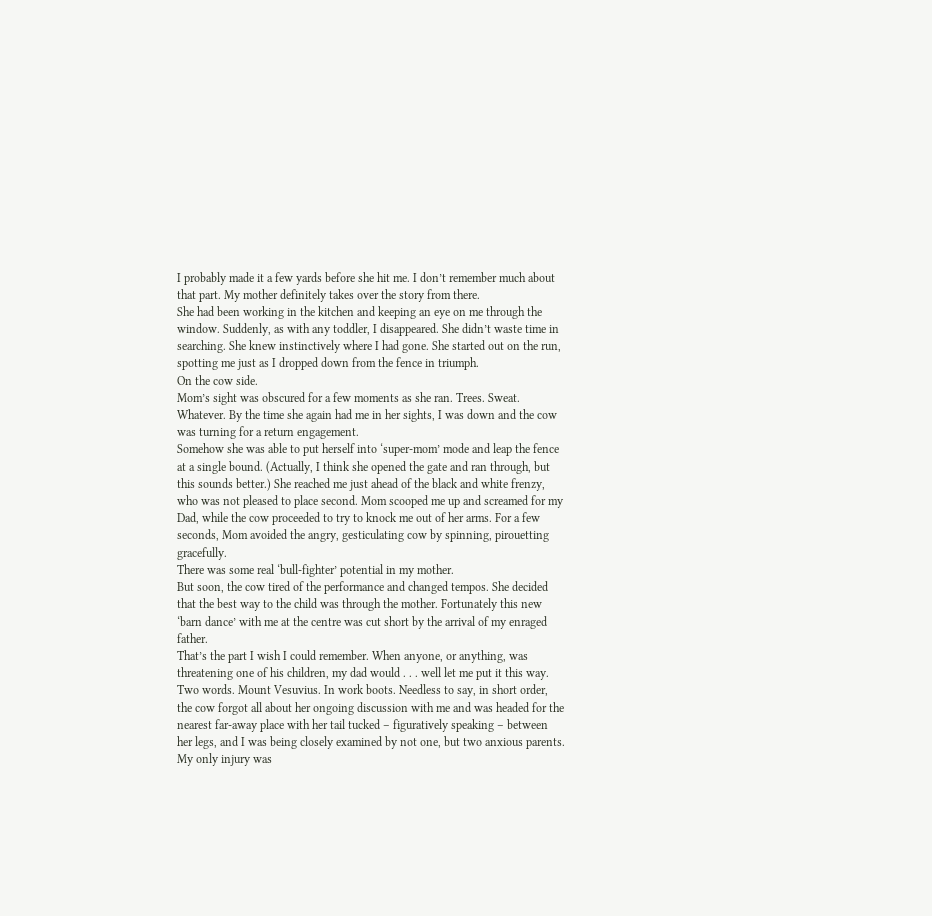I probably made it a few yards before she hit me. I don’t remember much about that part. My mother definitely takes over the story from there.
She had been working in the kitchen and keeping an eye on me through the window. Suddenly, as with any toddler, I disappeared. She didn’t waste time in searching. She knew instinctively where I had gone. She started out on the run, spotting me just as I dropped down from the fence in triumph.
On the cow side.
Mom’s sight was obscured for a few moments as she ran. Trees. Sweat. Whatever. By the time she again had me in her sights, I was down and the cow was turning for a return engagement.
Somehow she was able to put herself into ‘super-mom’ mode and leap the fence at a single bound. (Actually, I think she opened the gate and ran through, but this sounds better.) She reached me just ahead of the black and white frenzy, who was not pleased to place second. Mom scooped me up and screamed for my Dad, while the cow proceeded to try to knock me out of her arms. For a few seconds, Mom avoided the angry, gesticulating cow by spinning, pirouetting gracefully.
There was some real ‘bull-fighter’ potential in my mother.
But soon, the cow tired of the performance and changed tempos. She decided that the best way to the child was through the mother. Fortunately this new ‘barn dance’ with me at the centre was cut short by the arrival of my enraged father.
That’s the part I wish I could remember. When anyone, or anything, was threatening one of his children, my dad would . . . well let me put it this way. Two words. Mount Vesuvius. In work boots. Needless to say, in short order, the cow forgot all about her ongoing discussion with me and was headed for the nearest far-away place with her tail tucked – figuratively speaking – between her legs, and I was being closely examined by not one, but two anxious parents. My only injury was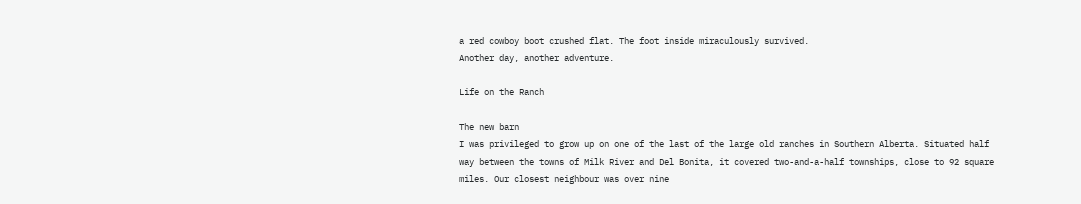a red cowboy boot crushed flat. The foot inside miraculously survived.
Another day, another adventure.

Life on the Ranch

The new barn
I was privileged to grow up on one of the last of the large old ranches in Southern Alberta. Situated half way between the towns of Milk River and Del Bonita, it covered two-and-a-half townships, close to 92 square miles. Our closest neighbour was over nine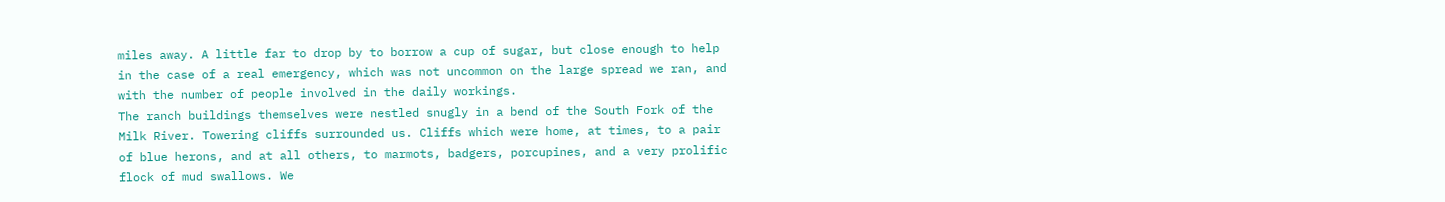miles away. A little far to drop by to borrow a cup of sugar, but close enough to help in the case of a real emergency, which was not uncommon on the large spread we ran, and with the number of people involved in the daily workings.
The ranch buildings themselves were nestled snugly in a bend of the South Fork of the Milk River. Towering cliffs surrounded us. Cliffs which were home, at times, to a pair of blue herons, and at all others, to marmots, badgers, porcupines, and a very prolific flock of mud swallows. We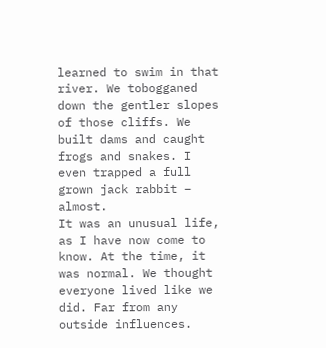learned to swim in that river. We tobogganed down the gentler slopes of those cliffs. We built dams and caught frogs and snakes. I even trapped a full grown jack rabbit – almost.
It was an unusual life, as I have now come to know. At the time, it was normal. We thought everyone lived like we did. Far from any outside influences.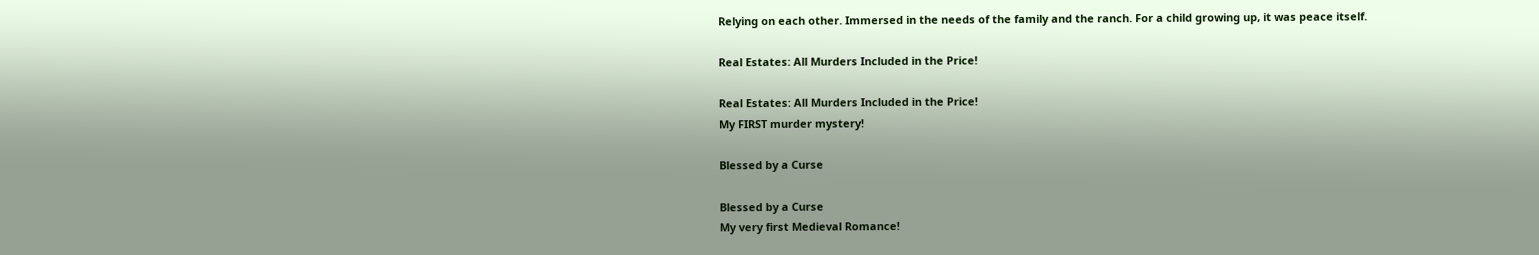Relying on each other. Immersed in the needs of the family and the ranch. For a child growing up, it was peace itself.

Real Estates: All Murders Included in the Price!

Real Estates: All Murders Included in the Price!
My FIRST murder mystery!

Blessed by a Curse

Blessed by a Curse
My very first Medieval Romance!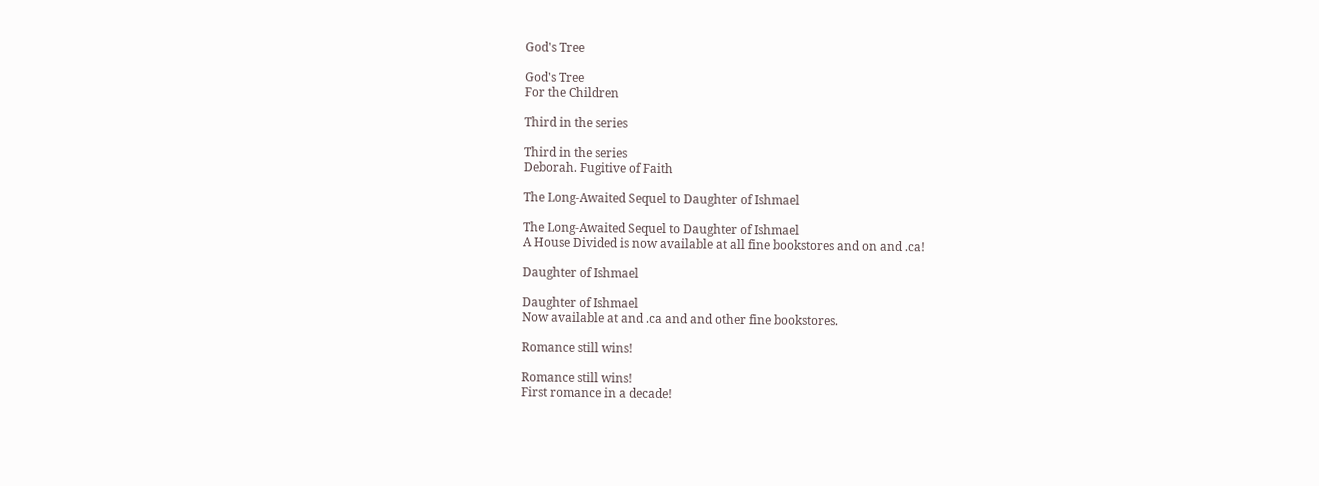God's Tree

God's Tree
For the Children

Third in the series

Third in the series
Deborah. Fugitive of Faith

The Long-Awaited Sequel to Daughter of Ishmael

The Long-Awaited Sequel to Daughter of Ishmael
A House Divided is now available at all fine bookstores and on and .ca!

Daughter of Ishmael

Daughter of Ishmael
Now available at and .ca and and other fine bookstores.

Romance still wins!

Romance still wins!
First romance in a decade!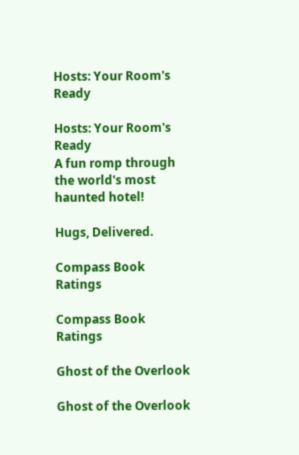Hosts: Your Room's Ready

Hosts: Your Room's Ready
A fun romp through the world's most haunted hotel!

Hugs, Delivered.

Compass Book Ratings

Compass Book Ratings

Ghost of the Overlook

Ghost of the Overlook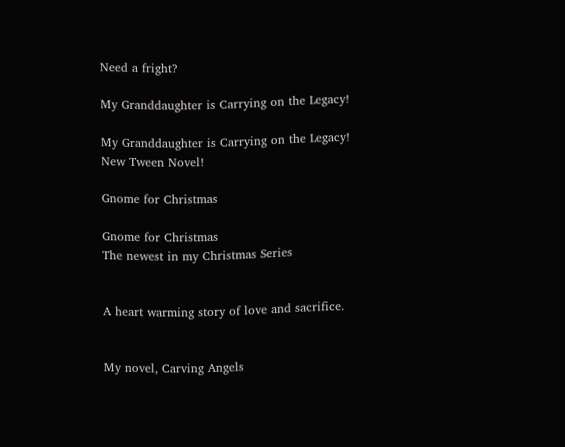Need a fright?

My Granddaughter is Carrying on the Legacy!

My Granddaughter is Carrying on the Legacy!
New Tween Novel!

Gnome for Christmas

Gnome for Christmas
The newest in my Christmas Series


A heart warming story of love and sacrifice.


My novel, Carving Angels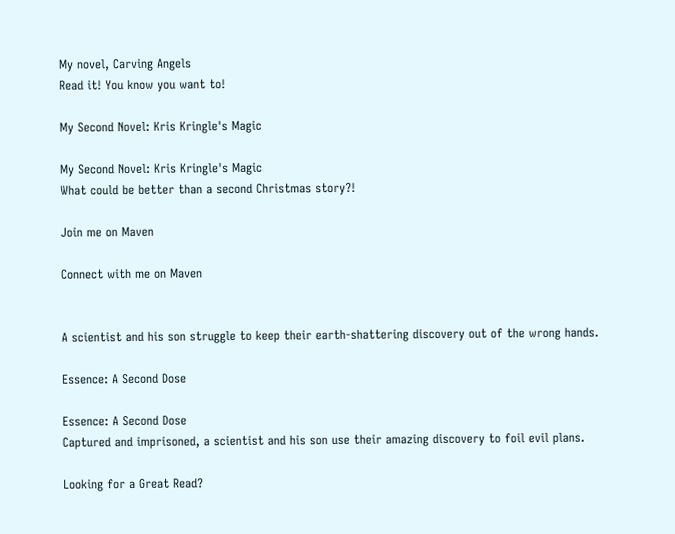My novel, Carving Angels
Read it! You know you want to!

My Second Novel: Kris Kringle's Magic

My Second Novel: Kris Kringle's Magic
What could be better than a second Christmas story?!

Join me on Maven

Connect with me on Maven


A scientist and his son struggle to keep their earth-shattering discovery out of the wrong hands.

Essence: A Second Dose

Essence: A Second Dose
Captured and imprisoned, a scientist and his son use their amazing discovery to foil evil plans.

Looking for a Great Read?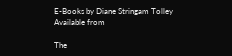E-Books by Diane Stringam Tolley
Available from

The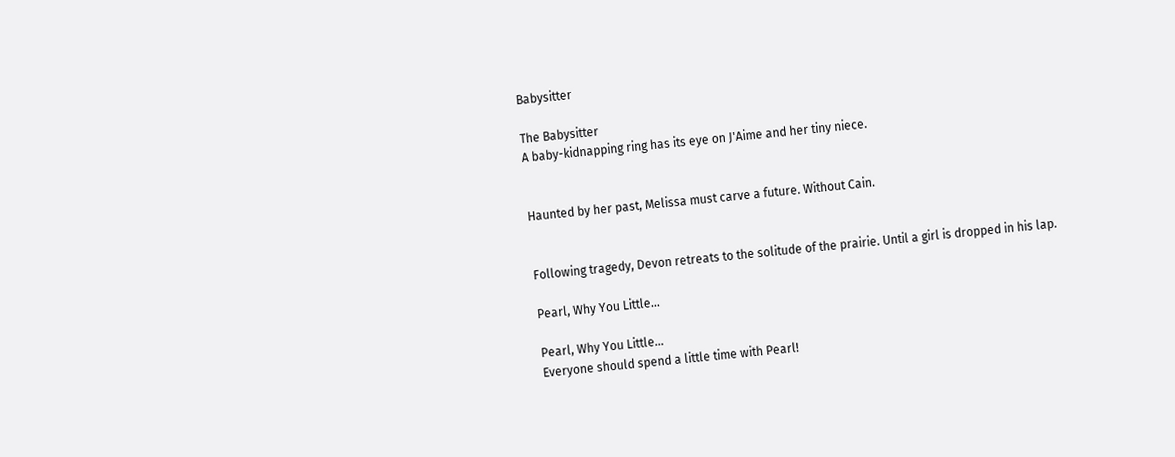Babysitter

The Babysitter
A baby-kidnapping ring has its eye on J'Aime and her tiny niece.


Haunted by her past, Melissa must carve a future. Without Cain.


Following tragedy, Devon retreats to the solitude of the prairie. Until a girl is dropped in his lap.

Pearl, Why You Little...

Pearl, Why You Little...
Everyone should spend a little time with Pearl!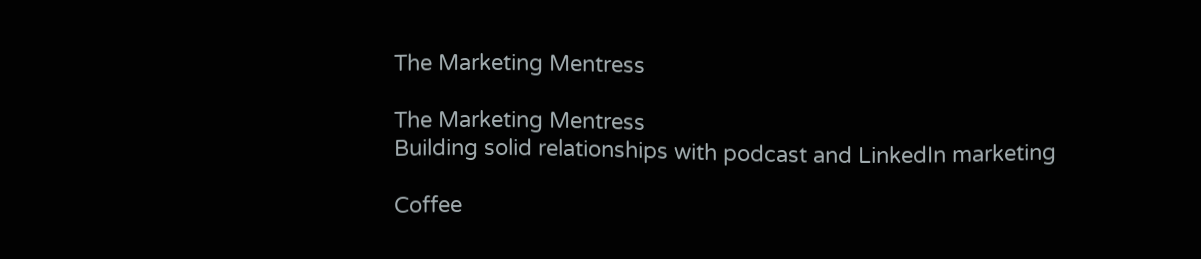The Marketing Mentress

The Marketing Mentress
Building solid relationships with podcast and LinkedIn marketing

Coffee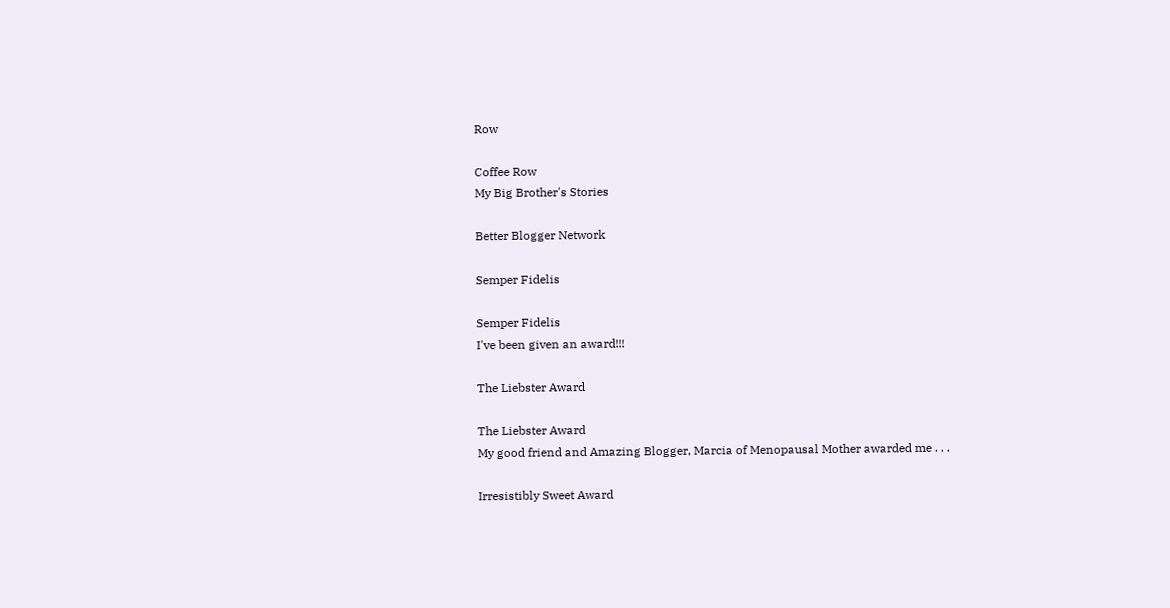Row

Coffee Row
My Big Brother's Stories

Better Blogger Network

Semper Fidelis

Semper Fidelis
I've been given an award!!!

The Liebster Award

The Liebster Award
My good friend and Amazing Blogger, Marcia of Menopausal Mother awarded me . . .

Irresistibly Sweet Award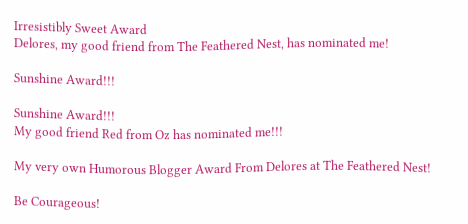Irresistibly Sweet Award
Delores, my good friend from The Feathered Nest, has nominated me!

Sunshine Award!!!

Sunshine Award!!!
My good friend Red from Oz has nominated me!!!

My very own Humorous Blogger Award From Delores at The Feathered Nest!

Be Courageous!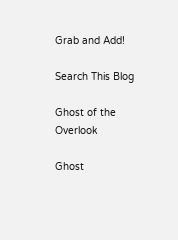Grab and Add!

Search This Blog

Ghost of the Overlook

Ghost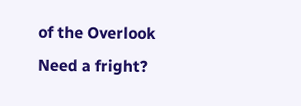of the Overlook
Need a fright?